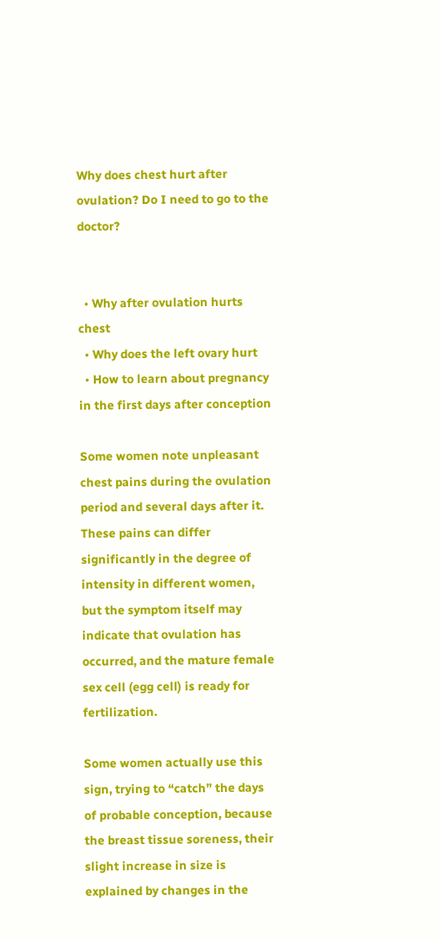Why does chest hurt after ovulation? Do I need to go to the doctor?


  • Why after ovulation hurts chest
  • Why does the left ovary hurt
  • How to learn about pregnancy in the first days after conception

Some women note unpleasant chest pains during the ovulation period and several days after it. These pains can differ significantly in the degree of intensity in different women, but the symptom itself may indicate that ovulation has occurred, and the mature female sex cell (egg cell) is ready for fertilization.

Some women actually use this sign, trying to “catch” the days of probable conception, because the breast tissue soreness, their slight increase in size is explained by changes in the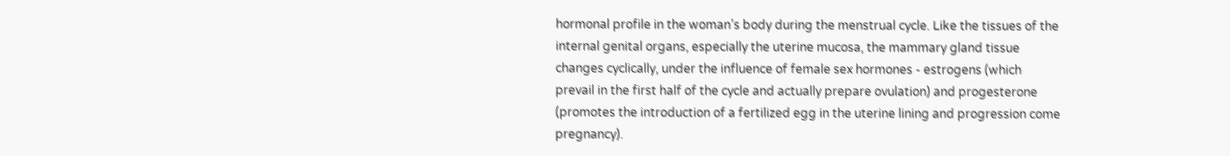hormonal profile in the woman’s body during the menstrual cycle. Like the tissues of the internal genital organs, especially the uterine mucosa, the mammary gland tissue changes cyclically, under the influence of female sex hormones - estrogens (which prevail in the first half of the cycle and actually prepare ovulation) and progesterone (promotes the introduction of a fertilized egg in the uterine lining and progression come pregnancy).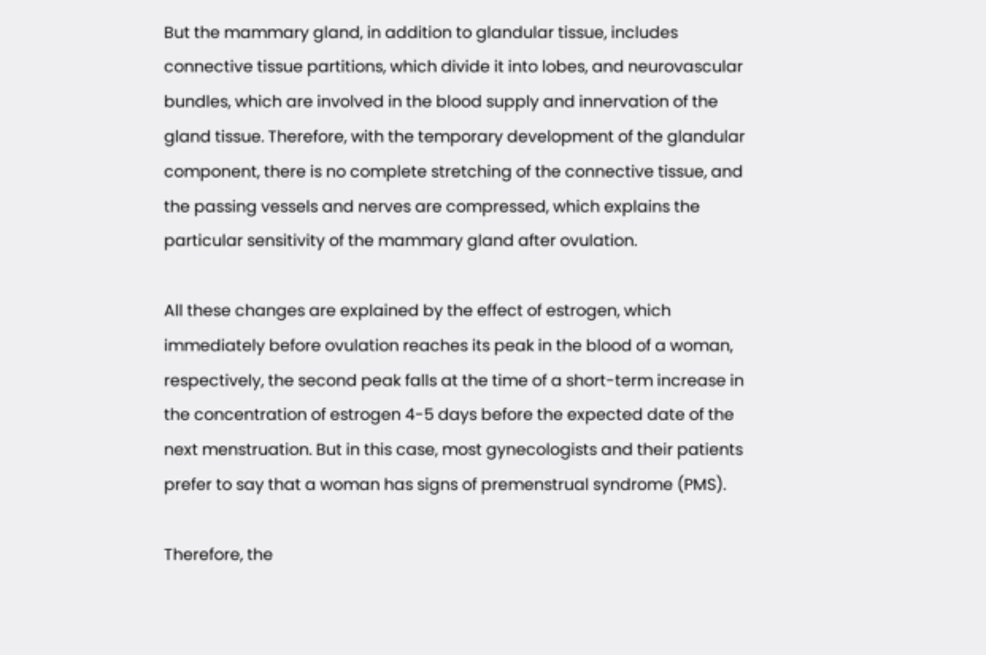But the mammary gland, in addition to glandular tissue, includes connective tissue partitions, which divide it into lobes, and neurovascular bundles, which are involved in the blood supply and innervation of the gland tissue. Therefore, with the temporary development of the glandular component, there is no complete stretching of the connective tissue, and the passing vessels and nerves are compressed, which explains the particular sensitivity of the mammary gland after ovulation.

All these changes are explained by the effect of estrogen, which immediately before ovulation reaches its peak in the blood of a woman, respectively, the second peak falls at the time of a short-term increase in the concentration of estrogen 4-5 days before the expected date of the next menstruation. But in this case, most gynecologists and their patients prefer to say that a woman has signs of premenstrual syndrome (PMS).

Therefore, the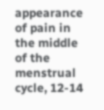appearance of pain in the middle of the menstrual cycle, 12-14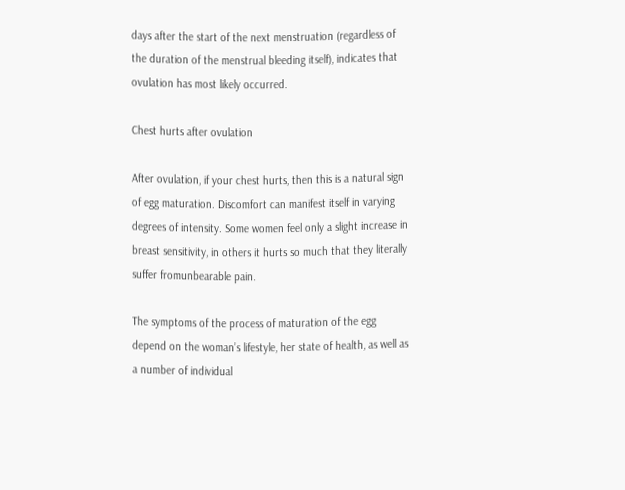days after the start of the next menstruation (regardless of the duration of the menstrual bleeding itself), indicates that ovulation has most likely occurred.

Chest hurts after ovulation

After ovulation, if your chest hurts, then this is a natural sign of egg maturation. Discomfort can manifest itself in varying degrees of intensity. Some women feel only a slight increase in breast sensitivity, in others it hurts so much that they literally suffer fromunbearable pain.

The symptoms of the process of maturation of the egg depend on the woman’s lifestyle, her state of health, as well as a number of individual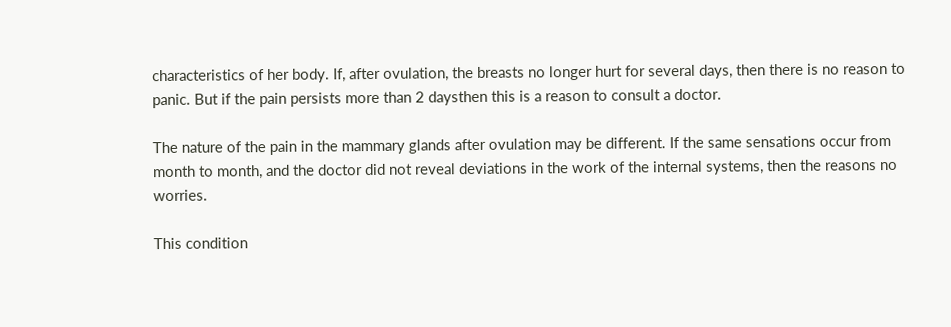characteristics of her body. If, after ovulation, the breasts no longer hurt for several days, then there is no reason to panic. But if the pain persists more than 2 daysthen this is a reason to consult a doctor.

The nature of the pain in the mammary glands after ovulation may be different. If the same sensations occur from month to month, and the doctor did not reveal deviations in the work of the internal systems, then the reasons no worries.

This condition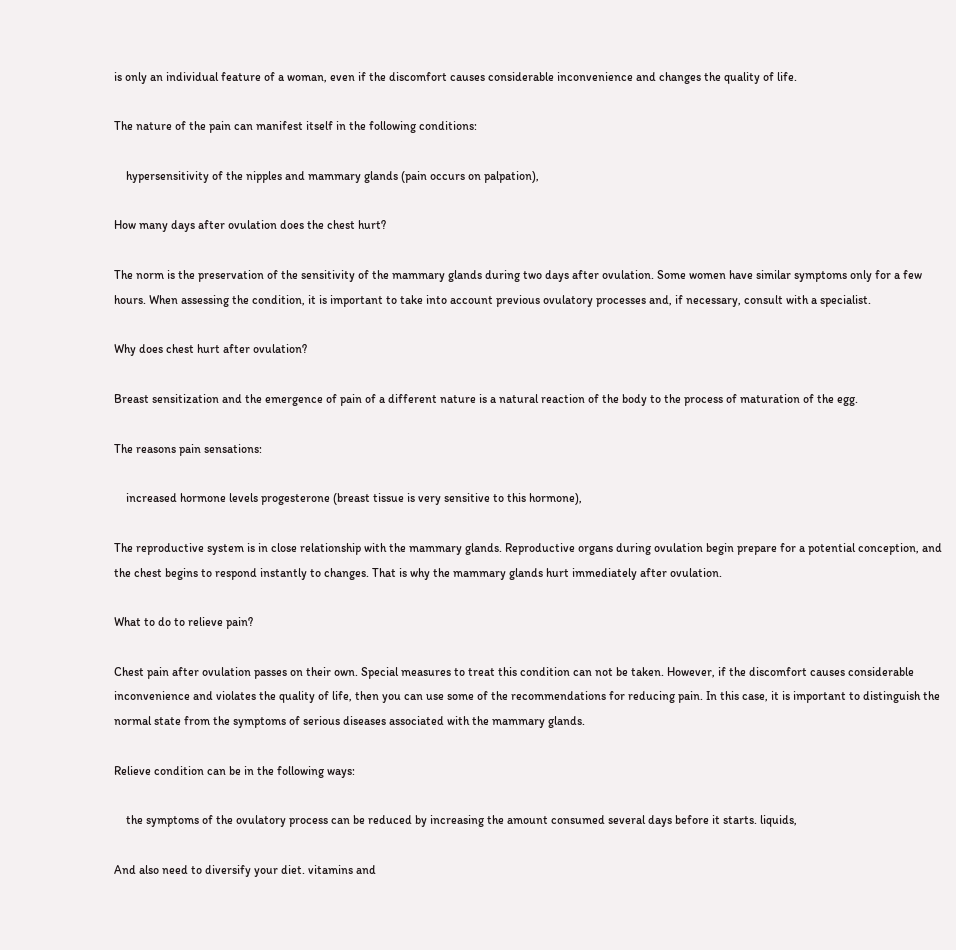is only an individual feature of a woman, even if the discomfort causes considerable inconvenience and changes the quality of life.

The nature of the pain can manifest itself in the following conditions:

    hypersensitivity of the nipples and mammary glands (pain occurs on palpation),

How many days after ovulation does the chest hurt?

The norm is the preservation of the sensitivity of the mammary glands during two days after ovulation. Some women have similar symptoms only for a few hours. When assessing the condition, it is important to take into account previous ovulatory processes and, if necessary, consult with a specialist.

Why does chest hurt after ovulation?

Breast sensitization and the emergence of pain of a different nature is a natural reaction of the body to the process of maturation of the egg.

The reasons pain sensations:

    increased hormone levels progesterone (breast tissue is very sensitive to this hormone),

The reproductive system is in close relationship with the mammary glands. Reproductive organs during ovulation begin prepare for a potential conception, and the chest begins to respond instantly to changes. That is why the mammary glands hurt immediately after ovulation.

What to do to relieve pain?

Chest pain after ovulation passes on their own. Special measures to treat this condition can not be taken. However, if the discomfort causes considerable inconvenience and violates the quality of life, then you can use some of the recommendations for reducing pain. In this case, it is important to distinguish the normal state from the symptoms of serious diseases associated with the mammary glands.

Relieve condition can be in the following ways:

    the symptoms of the ovulatory process can be reduced by increasing the amount consumed several days before it starts. liquids,

And also need to diversify your diet. vitamins and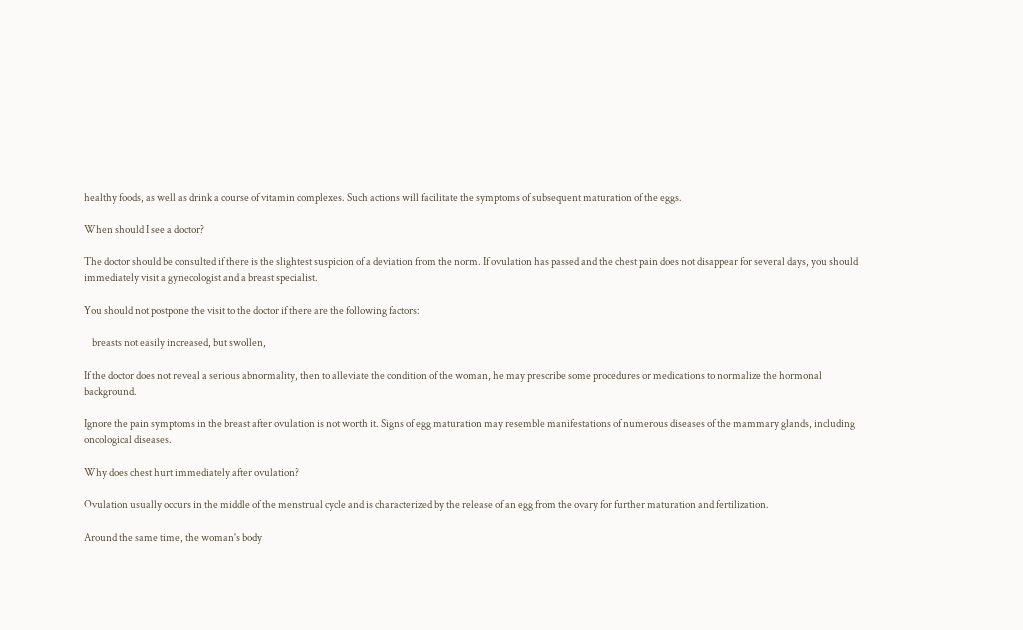healthy foods, as well as drink a course of vitamin complexes. Such actions will facilitate the symptoms of subsequent maturation of the eggs.

When should I see a doctor?

The doctor should be consulted if there is the slightest suspicion of a deviation from the norm. If ovulation has passed and the chest pain does not disappear for several days, you should immediately visit a gynecologist and a breast specialist.

You should not postpone the visit to the doctor if there are the following factors:

    breasts not easily increased, but swollen,

If the doctor does not reveal a serious abnormality, then to alleviate the condition of the woman, he may prescribe some procedures or medications to normalize the hormonal background.

Ignore the pain symptoms in the breast after ovulation is not worth it. Signs of egg maturation may resemble manifestations of numerous diseases of the mammary glands, including oncological diseases.

Why does chest hurt immediately after ovulation?

Ovulation usually occurs in the middle of the menstrual cycle and is characterized by the release of an egg from the ovary for further maturation and fertilization.

Around the same time, the woman's body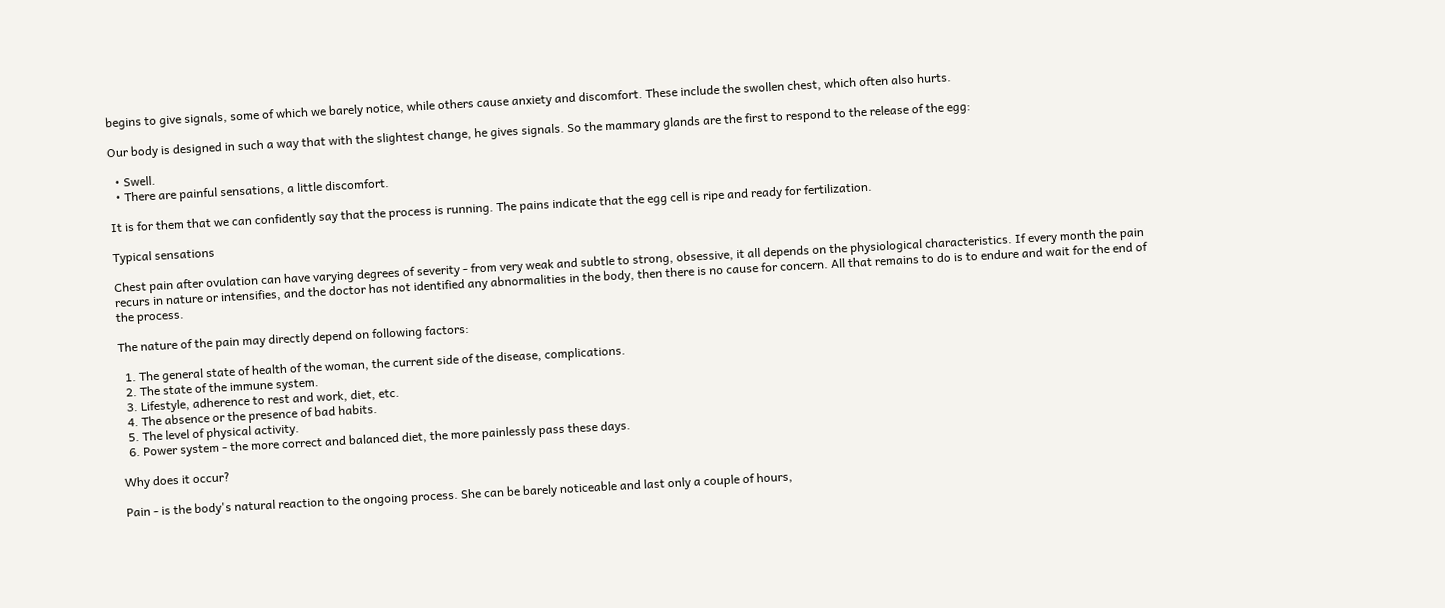begins to give signals, some of which we barely notice, while others cause anxiety and discomfort. These include the swollen chest, which often also hurts.

Our body is designed in such a way that with the slightest change, he gives signals. So the mammary glands are the first to respond to the release of the egg:

  • Swell.
  • There are painful sensations, a little discomfort.

It is for them that we can confidently say that the process is running. The pains indicate that the egg cell is ripe and ready for fertilization.

Typical sensations

Chest pain after ovulation can have varying degrees of severity - from very weak and subtle to strong, obsessive, it all depends on the physiological characteristics. If every month the pain recurs in nature or intensifies, and the doctor has not identified any abnormalities in the body, then there is no cause for concern. All that remains to do is to endure and wait for the end of the process.

The nature of the pain may directly depend on following factors:

  1. The general state of health of the woman, the current side of the disease, complications.
  2. The state of the immune system.
  3. Lifestyle, adherence to rest and work, diet, etc.
  4. The absence or the presence of bad habits.
  5. The level of physical activity.
  6. Power system - the more correct and balanced diet, the more painlessly pass these days.

Why does it occur?

Pain - is the body's natural reaction to the ongoing process. She can be barely noticeable and last only a couple of hours,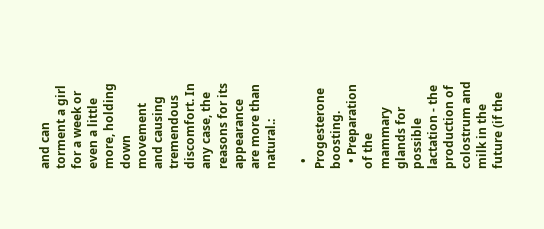and can torment a girl for a week or even a little more, holding down movement and causing tremendous discomfort. In any case, the reasons for its appearance are more than natural.:

  • Progesterone boosting.
  • Preparation of the mammary glands for possible lactation - the production of colostrum and milk in the future (if the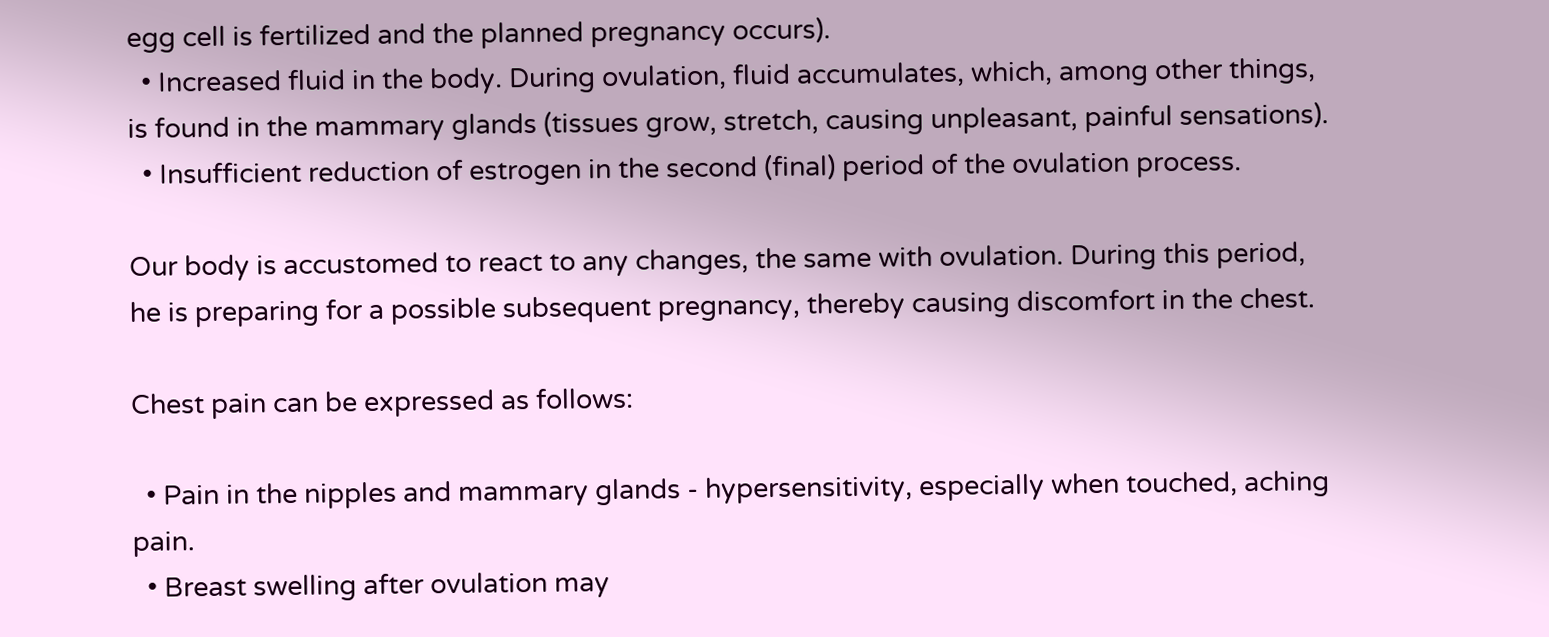egg cell is fertilized and the planned pregnancy occurs).
  • Increased fluid in the body. During ovulation, fluid accumulates, which, among other things, is found in the mammary glands (tissues grow, stretch, causing unpleasant, painful sensations).
  • Insufficient reduction of estrogen in the second (final) period of the ovulation process.

Our body is accustomed to react to any changes, the same with ovulation. During this period, he is preparing for a possible subsequent pregnancy, thereby causing discomfort in the chest.

Chest pain can be expressed as follows:

  • Pain in the nipples and mammary glands - hypersensitivity, especially when touched, aching pain.
  • Breast swelling after ovulation may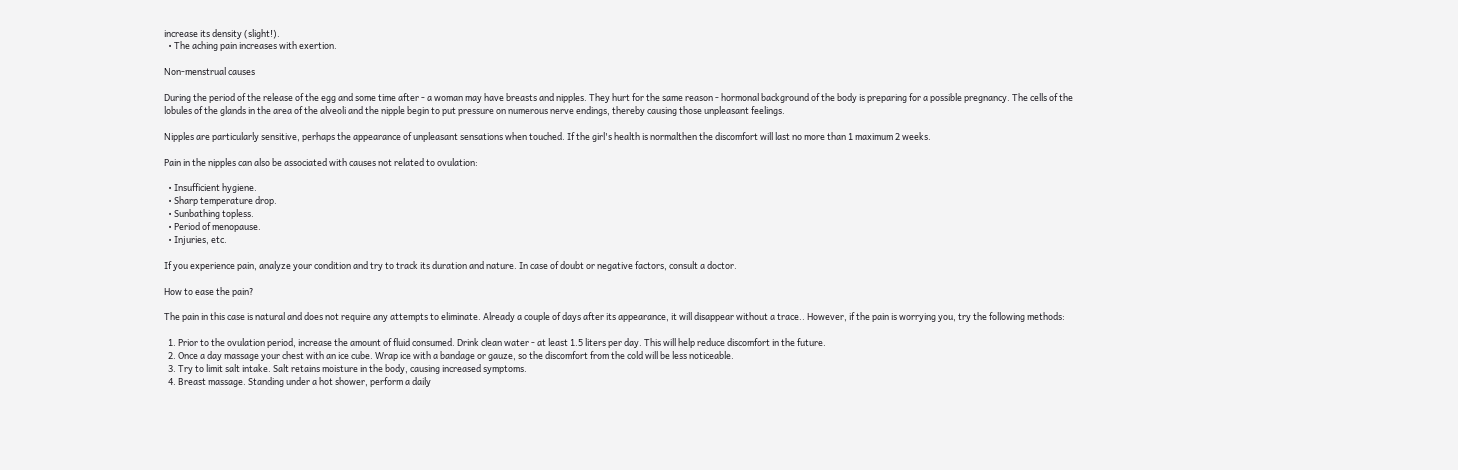increase its density (slight!).
  • The aching pain increases with exertion.

Non-menstrual causes

During the period of the release of the egg and some time after - a woman may have breasts and nipples. They hurt for the same reason - hormonal background of the body is preparing for a possible pregnancy. The cells of the lobules of the glands in the area of the alveoli and the nipple begin to put pressure on numerous nerve endings, thereby causing those unpleasant feelings.

Nipples are particularly sensitive, perhaps the appearance of unpleasant sensations when touched. If the girl's health is normalthen the discomfort will last no more than 1 maximum 2 weeks.

Pain in the nipples can also be associated with causes not related to ovulation:

  • Insufficient hygiene.
  • Sharp temperature drop.
  • Sunbathing topless.
  • Period of menopause.
  • Injuries, etc.

If you experience pain, analyze your condition and try to track its duration and nature. In case of doubt or negative factors, consult a doctor.

How to ease the pain?

The pain in this case is natural and does not require any attempts to eliminate. Already a couple of days after its appearance, it will disappear without a trace.. However, if the pain is worrying you, try the following methods:

  1. Prior to the ovulation period, increase the amount of fluid consumed. Drink clean water - at least 1.5 liters per day. This will help reduce discomfort in the future.
  2. Once a day massage your chest with an ice cube. Wrap ice with a bandage or gauze, so the discomfort from the cold will be less noticeable.
  3. Try to limit salt intake. Salt retains moisture in the body, causing increased symptoms.
  4. Breast massage. Standing under a hot shower, perform a daily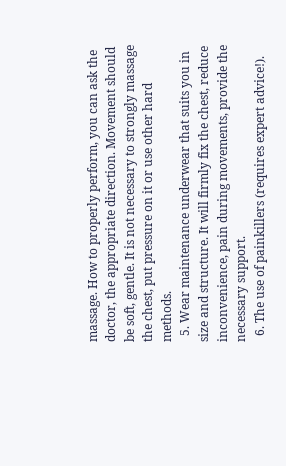massage. How to properly perform, you can ask the doctor, the appropriate direction. Movement should be soft, gentle. It is not necessary to strongly massage the chest, put pressure on it or use other hard methods.
  5. Wear maintenance underwear that suits you in size and structure. It will firmly fix the chest, reduce inconvenience, pain during movements, provide the necessary support.
  6. The use of painkillers (requires expert advice!).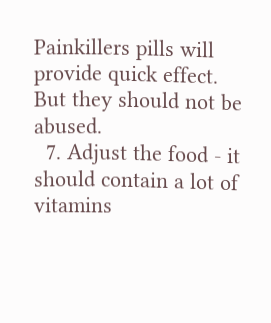Painkillers pills will provide quick effect. But they should not be abused.
  7. Adjust the food - it should contain a lot of vitamins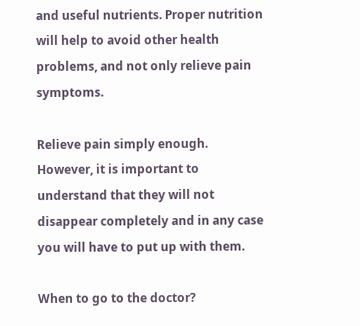and useful nutrients. Proper nutrition will help to avoid other health problems, and not only relieve pain symptoms.

Relieve pain simply enough. However, it is important to understand that they will not disappear completely and in any case you will have to put up with them.

When to go to the doctor?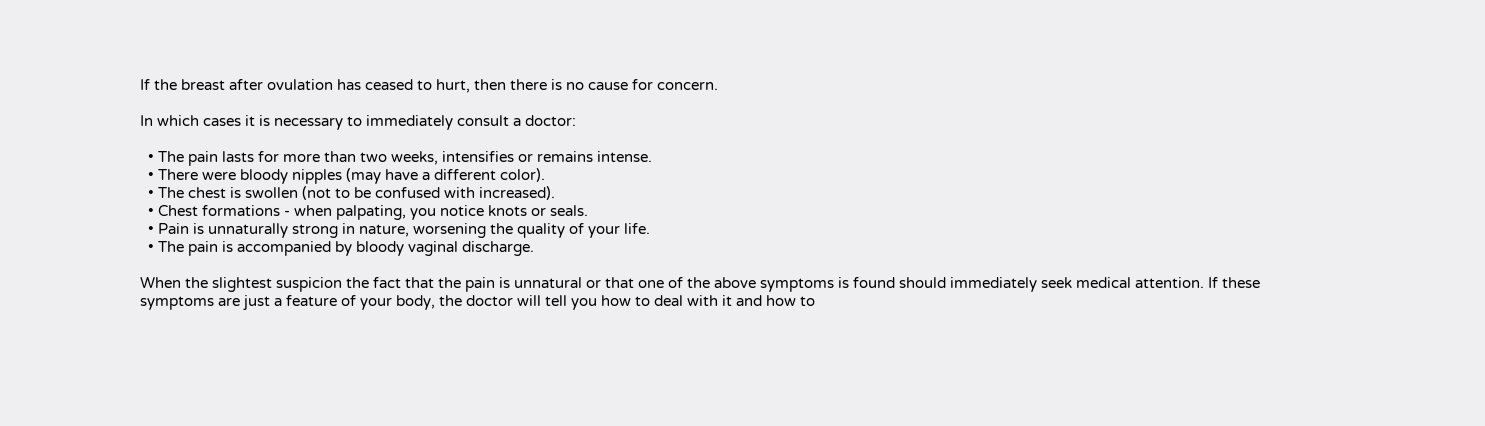If the breast after ovulation has ceased to hurt, then there is no cause for concern.

In which cases it is necessary to immediately consult a doctor:

  • The pain lasts for more than two weeks, intensifies or remains intense.
  • There were bloody nipples (may have a different color).
  • The chest is swollen (not to be confused with increased).
  • Chest formations - when palpating, you notice knots or seals.
  • Pain is unnaturally strong in nature, worsening the quality of your life.
  • The pain is accompanied by bloody vaginal discharge.

When the slightest suspicion the fact that the pain is unnatural or that one of the above symptoms is found should immediately seek medical attention. If these symptoms are just a feature of your body, the doctor will tell you how to deal with it and how to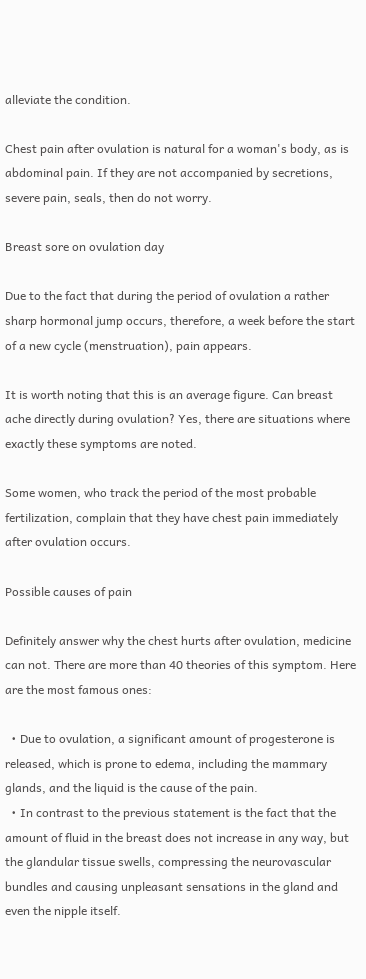alleviate the condition.

Chest pain after ovulation is natural for a woman's body, as is abdominal pain. If they are not accompanied by secretions, severe pain, seals, then do not worry.

Breast sore on ovulation day

Due to the fact that during the period of ovulation a rather sharp hormonal jump occurs, therefore, a week before the start of a new cycle (menstruation), pain appears.

It is worth noting that this is an average figure. Can breast ache directly during ovulation? Yes, there are situations where exactly these symptoms are noted.

Some women, who track the period of the most probable fertilization, complain that they have chest pain immediately after ovulation occurs.

Possible causes of pain

Definitely answer why the chest hurts after ovulation, medicine can not. There are more than 40 theories of this symptom. Here are the most famous ones:

  • Due to ovulation, a significant amount of progesterone is released, which is prone to edema, including the mammary glands, and the liquid is the cause of the pain.
  • In contrast to the previous statement is the fact that the amount of fluid in the breast does not increase in any way, but the glandular tissue swells, compressing the neurovascular bundles and causing unpleasant sensations in the gland and even the nipple itself.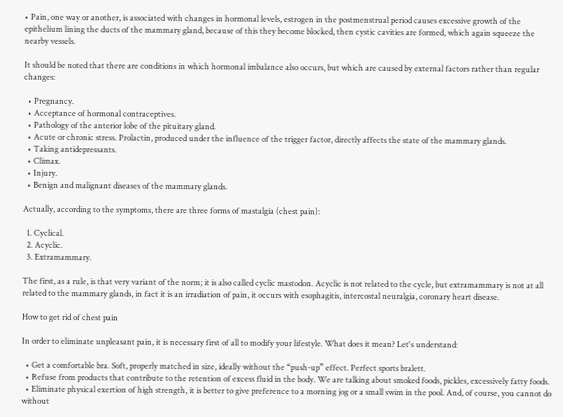• Pain, one way or another, is associated with changes in hormonal levels, estrogen in the postmenstrual period causes excessive growth of the epithelium lining the ducts of the mammary gland, because of this they become blocked, then cystic cavities are formed, which again squeeze the nearby vessels.

It should be noted that there are conditions in which hormonal imbalance also occurs, but which are caused by external factors rather than regular changes:

  • Pregnancy.
  • Acceptance of hormonal contraceptives.
  • Pathology of the anterior lobe of the pituitary gland.
  • Acute or chronic stress. Prolactin, produced under the influence of the trigger factor, directly affects the state of the mammary glands.
  • Taking antidepressants.
  • Climax.
  • Injury.
  • Benign and malignant diseases of the mammary glands.

Actually, according to the symptoms, there are three forms of mastalgia (chest pain):

  1. Cyclical.
  2. Acyclic.
  3. Extramammary.

The first, as a rule, is that very variant of the norm; it is also called cyclic mastodon. Acyclic is not related to the cycle, but extramammary is not at all related to the mammary glands, in fact it is an irradiation of pain, it occurs with esophagitis, intercostal neuralgia, coronary heart disease.

How to get rid of chest pain

In order to eliminate unpleasant pain, it is necessary first of all to modify your lifestyle. What does it mean? Let's understand:

  • Get a comfortable bra. Soft, properly matched in size, ideally without the “push-up” effect. Perfect sports bralett.
  • Refuse from products that contribute to the retention of excess fluid in the body. We are talking about smoked foods, pickles, excessively fatty foods.
  • Eliminate physical exertion of high strength, it is better to give preference to a morning jog or a small swim in the pool. And, of course, you cannot do without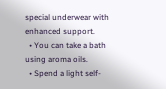special underwear with enhanced support.
  • You can take a bath using aroma oils.
  • Spend a light self-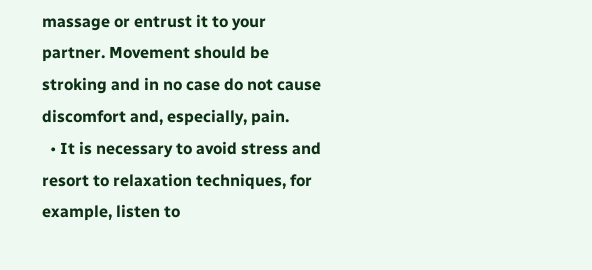massage or entrust it to your partner. Movement should be stroking and in no case do not cause discomfort and, especially, pain.
  • It is necessary to avoid stress and resort to relaxation techniques, for example, listen to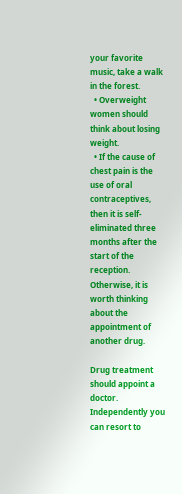your favorite music, take a walk in the forest.
  • Overweight women should think about losing weight.
  • If the cause of chest pain is the use of oral contraceptives, then it is self-eliminated three months after the start of the reception. Otherwise, it is worth thinking about the appointment of another drug.

Drug treatment should appoint a doctor. Independently you can resort to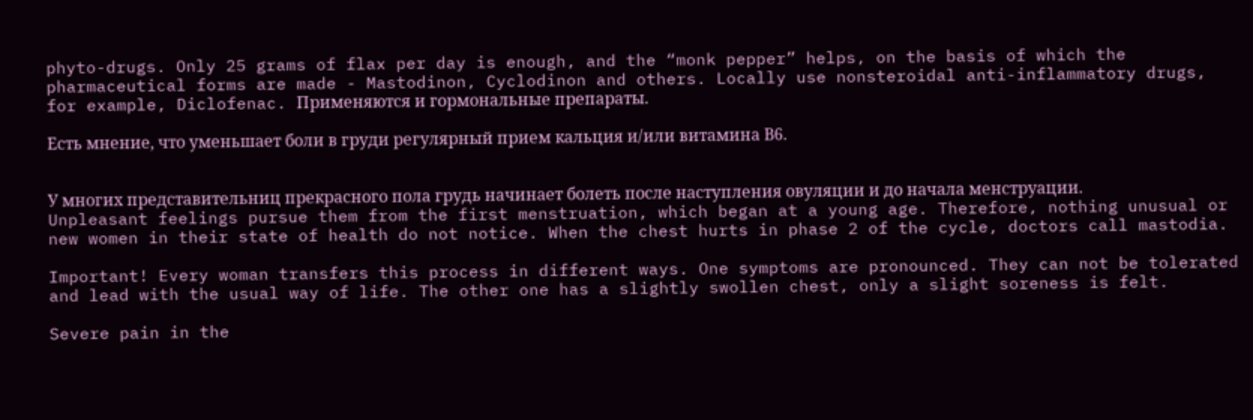phyto-drugs. Only 25 grams of flax per day is enough, and the “monk pepper” helps, on the basis of which the pharmaceutical forms are made - Mastodinon, Cyclodinon and others. Locally use nonsteroidal anti-inflammatory drugs, for example, Diclofenac. Применяются и гормональные препараты.

Есть мнение, что уменьшает боли в груди регулярный прием кальция и/или витамина В6.


У многих представительниц прекрасного пола грудь начинает болеть после наступления овуляции и до начала менструации. Unpleasant feelings pursue them from the first menstruation, which began at a young age. Therefore, nothing unusual or new women in their state of health do not notice. When the chest hurts in phase 2 of the cycle, doctors call mastodia.

Important! Every woman transfers this process in different ways. One symptoms are pronounced. They can not be tolerated and lead with the usual way of life. The other one has a slightly swollen chest, only a slight soreness is felt.

Severe pain in the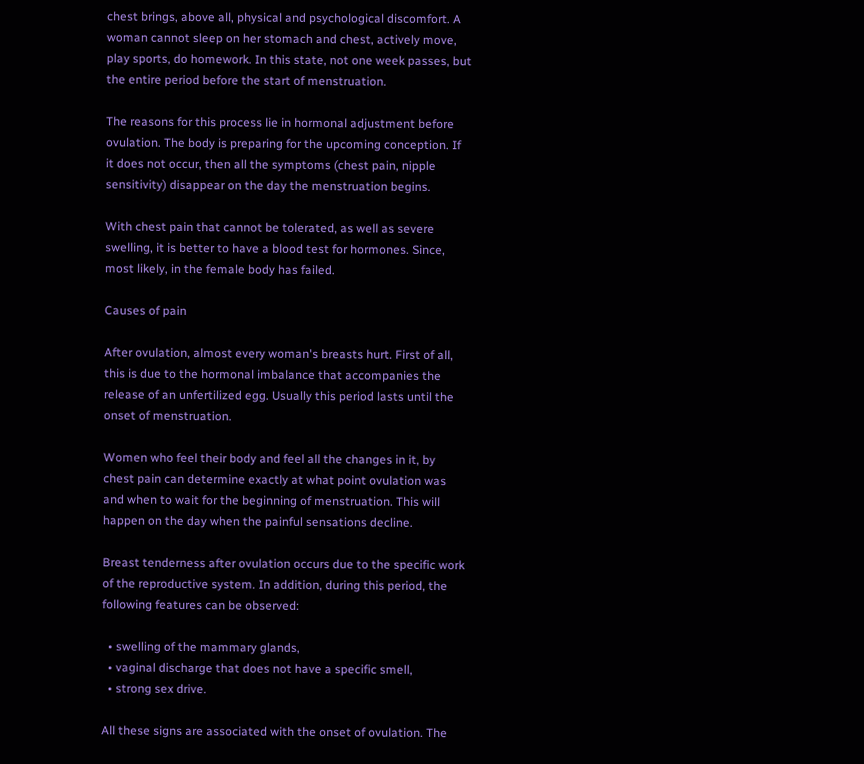chest brings, above all, physical and psychological discomfort. A woman cannot sleep on her stomach and chest, actively move, play sports, do homework. In this state, not one week passes, but the entire period before the start of menstruation.

The reasons for this process lie in hormonal adjustment before ovulation. The body is preparing for the upcoming conception. If it does not occur, then all the symptoms (chest pain, nipple sensitivity) disappear on the day the menstruation begins.

With chest pain that cannot be tolerated, as well as severe swelling, it is better to have a blood test for hormones. Since, most likely, in the female body has failed.

Causes of pain

After ovulation, almost every woman's breasts hurt. First of all, this is due to the hormonal imbalance that accompanies the release of an unfertilized egg. Usually this period lasts until the onset of menstruation.

Women who feel their body and feel all the changes in it, by chest pain can determine exactly at what point ovulation was and when to wait for the beginning of menstruation. This will happen on the day when the painful sensations decline.

Breast tenderness after ovulation occurs due to the specific work of the reproductive system. In addition, during this period, the following features can be observed:

  • swelling of the mammary glands,
  • vaginal discharge that does not have a specific smell,
  • strong sex drive.

All these signs are associated with the onset of ovulation. The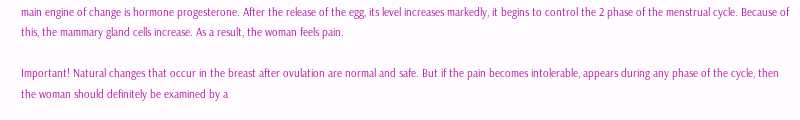main engine of change is hormone progesterone. After the release of the egg, its level increases markedly, it begins to control the 2 phase of the menstrual cycle. Because of this, the mammary gland cells increase. As a result, the woman feels pain.

Important! Natural changes that occur in the breast after ovulation are normal and safe. But if the pain becomes intolerable, appears during any phase of the cycle, then the woman should definitely be examined by a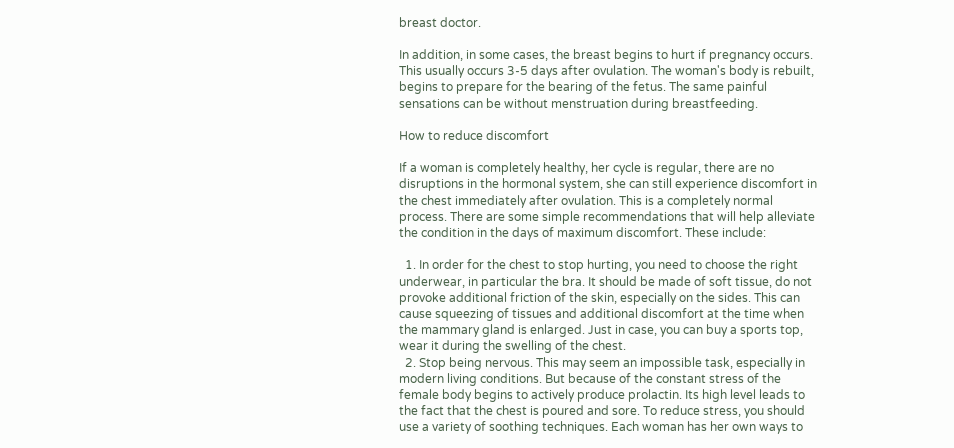breast doctor.

In addition, in some cases, the breast begins to hurt if pregnancy occurs. This usually occurs 3-5 days after ovulation. The woman's body is rebuilt, begins to prepare for the bearing of the fetus. The same painful sensations can be without menstruation during breastfeeding.

How to reduce discomfort

If a woman is completely healthy, her cycle is regular, there are no disruptions in the hormonal system, she can still experience discomfort in the chest immediately after ovulation. This is a completely normal process. There are some simple recommendations that will help alleviate the condition in the days of maximum discomfort. These include:

  1. In order for the chest to stop hurting, you need to choose the right underwear, in particular the bra. It should be made of soft tissue, do not provoke additional friction of the skin, especially on the sides. This can cause squeezing of tissues and additional discomfort at the time when the mammary gland is enlarged. Just in case, you can buy a sports top, wear it during the swelling of the chest.
  2. Stop being nervous. This may seem an impossible task, especially in modern living conditions. But because of the constant stress of the female body begins to actively produce prolactin. Its high level leads to the fact that the chest is poured and sore. To reduce stress, you should use a variety of soothing techniques. Each woman has her own ways to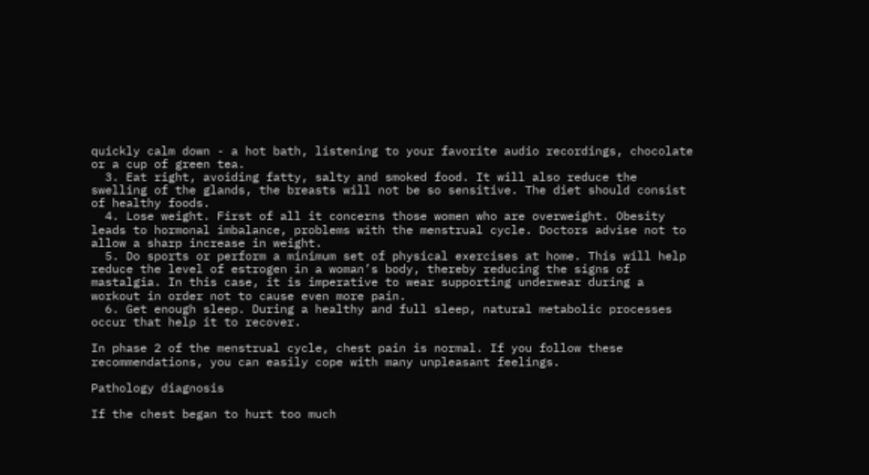quickly calm down - a hot bath, listening to your favorite audio recordings, chocolate or a cup of green tea.
  3. Eat right, avoiding fatty, salty and smoked food. It will also reduce the swelling of the glands, the breasts will not be so sensitive. The diet should consist of healthy foods.
  4. Lose weight. First of all it concerns those women who are overweight. Obesity leads to hormonal imbalance, problems with the menstrual cycle. Doctors advise not to allow a sharp increase in weight.
  5. Do sports or perform a minimum set of physical exercises at home. This will help reduce the level of estrogen in a woman’s body, thereby reducing the signs of mastalgia. In this case, it is imperative to wear supporting underwear during a workout in order not to cause even more pain.
  6. Get enough sleep. During a healthy and full sleep, natural metabolic processes occur that help it to recover.

In phase 2 of the menstrual cycle, chest pain is normal. If you follow these recommendations, you can easily cope with many unpleasant feelings.

Pathology diagnosis

If the chest began to hurt too much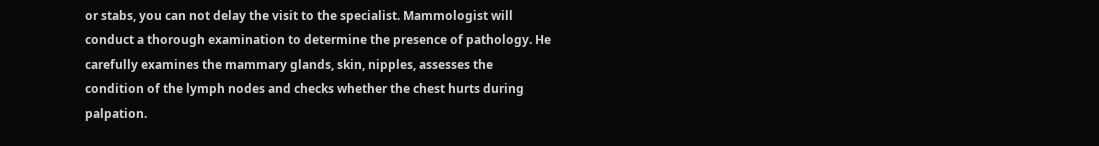or stabs, you can not delay the visit to the specialist. Mammologist will conduct a thorough examination to determine the presence of pathology. He carefully examines the mammary glands, skin, nipples, assesses the condition of the lymph nodes and checks whether the chest hurts during palpation.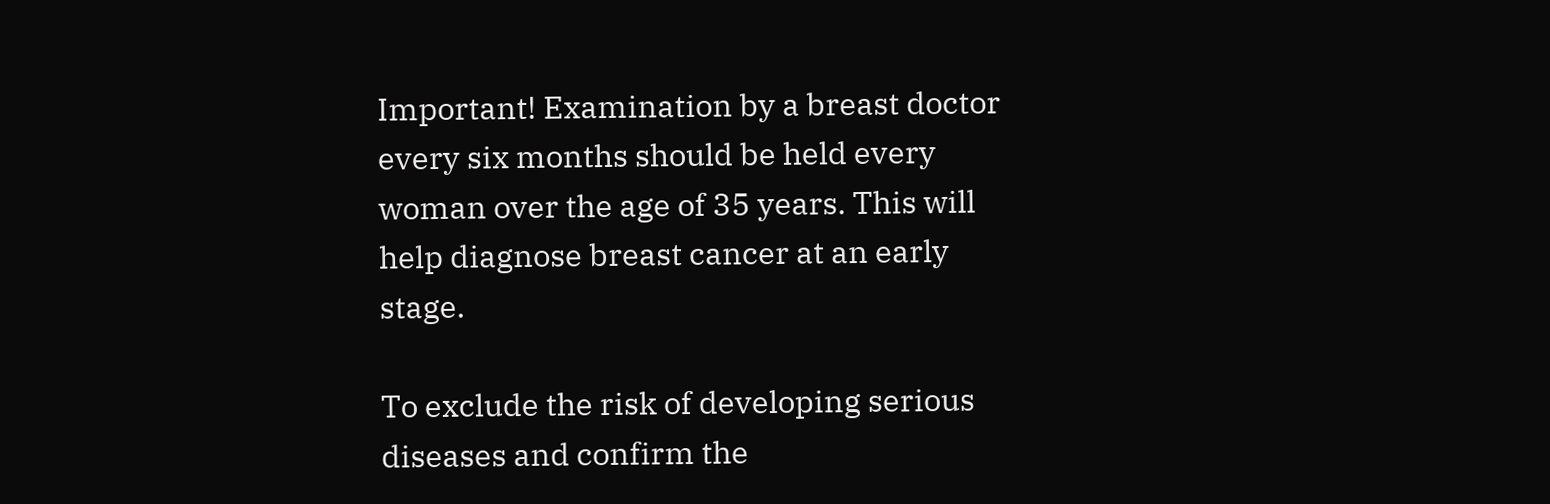Important! Examination by a breast doctor every six months should be held every woman over the age of 35 years. This will help diagnose breast cancer at an early stage.

To exclude the risk of developing serious diseases and confirm the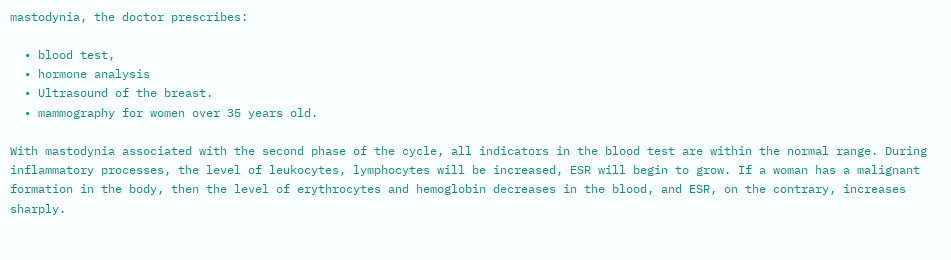mastodynia, the doctor prescribes:

  • blood test,
  • hormone analysis
  • Ultrasound of the breast.
  • mammography for women over 35 years old.

With mastodynia associated with the second phase of the cycle, all indicators in the blood test are within the normal range. During inflammatory processes, the level of leukocytes, lymphocytes will be increased, ESR will begin to grow. If a woman has a malignant formation in the body, then the level of erythrocytes and hemoglobin decreases in the blood, and ESR, on the contrary, increases sharply.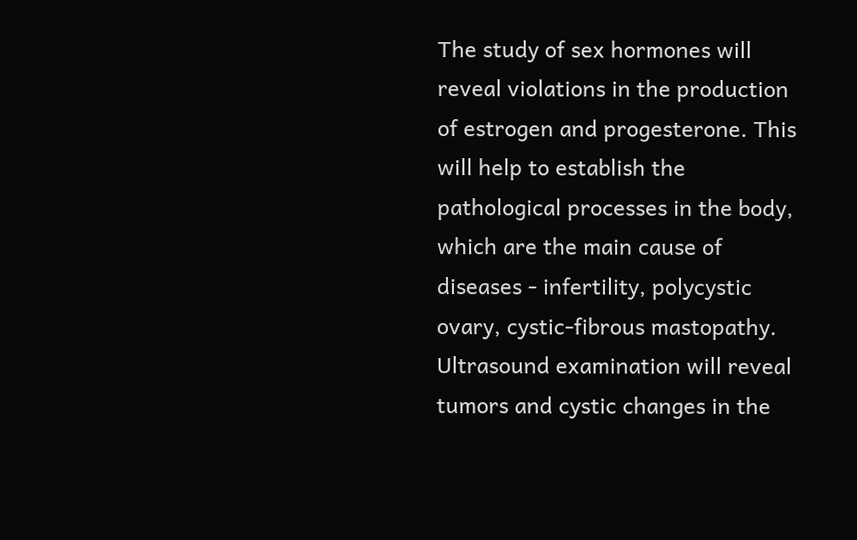The study of sex hormones will reveal violations in the production of estrogen and progesterone. This will help to establish the pathological processes in the body, which are the main cause of diseases - infertility, polycystic ovary, cystic-fibrous mastopathy. Ultrasound examination will reveal tumors and cystic changes in the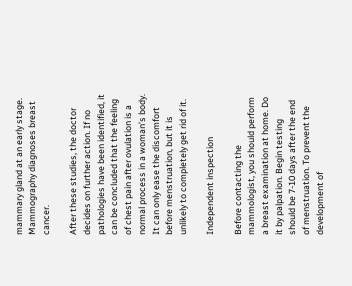mammary gland at an early stage. Mammography diagnoses breast cancer.

After these studies, the doctor decides on further action. If no pathologies have been identified, it can be concluded that the feeling of chest pain after ovulation is a normal process in a woman’s body. It can only ease the discomfort before menstruation, but it is unlikely to completely get rid of it.

Independent inspection

Before contacting the mammologist, you should perform a breast examination at home. Do it by palpation. Begin testing should be 7-10 days after the end of menstruation. To prevent the development of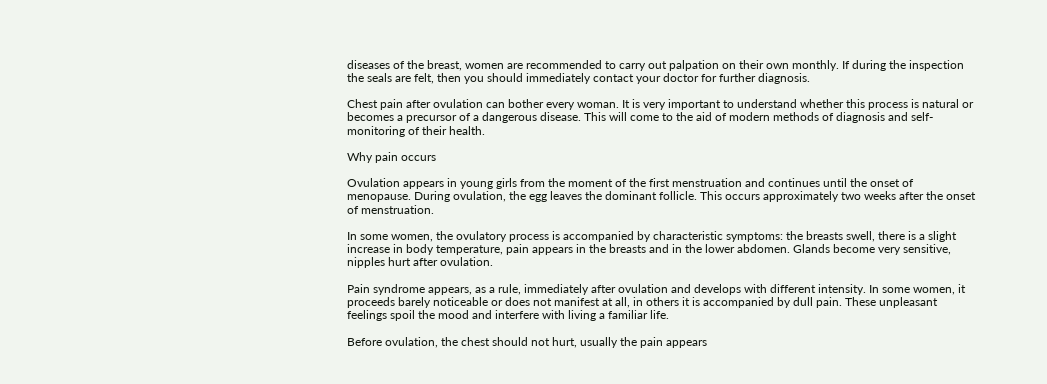diseases of the breast, women are recommended to carry out palpation on their own monthly. If during the inspection the seals are felt, then you should immediately contact your doctor for further diagnosis.

Chest pain after ovulation can bother every woman. It is very important to understand whether this process is natural or becomes a precursor of a dangerous disease. This will come to the aid of modern methods of diagnosis and self-monitoring of their health.

Why pain occurs

Ovulation appears in young girls from the moment of the first menstruation and continues until the onset of menopause. During ovulation, the egg leaves the dominant follicle. This occurs approximately two weeks after the onset of menstruation.

In some women, the ovulatory process is accompanied by characteristic symptoms: the breasts swell, there is a slight increase in body temperature, pain appears in the breasts and in the lower abdomen. Glands become very sensitive, nipples hurt after ovulation.

Pain syndrome appears, as a rule, immediately after ovulation and develops with different intensity. In some women, it proceeds barely noticeable or does not manifest at all, in others it is accompanied by dull pain. These unpleasant feelings spoil the mood and interfere with living a familiar life.

Before ovulation, the chest should not hurt, usually the pain appears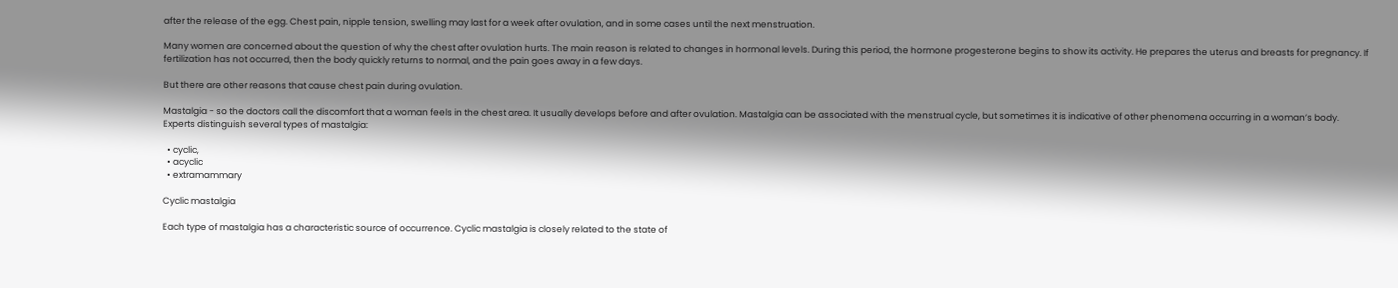after the release of the egg. Chest pain, nipple tension, swelling may last for a week after ovulation, and in some cases until the next menstruation.

Many women are concerned about the question of why the chest after ovulation hurts. The main reason is related to changes in hormonal levels. During this period, the hormone progesterone begins to show its activity. He prepares the uterus and breasts for pregnancy. If fertilization has not occurred, then the body quickly returns to normal, and the pain goes away in a few days.

But there are other reasons that cause chest pain during ovulation.

Mastalgia - so the doctors call the discomfort that a woman feels in the chest area. It usually develops before and after ovulation. Mastalgia can be associated with the menstrual cycle, but sometimes it is indicative of other phenomena occurring in a woman’s body. Experts distinguish several types of mastalgia:

  • cyclic,
  • acyclic
  • extramammary

Cyclic mastalgia

Each type of mastalgia has a characteristic source of occurrence. Cyclic mastalgia is closely related to the state of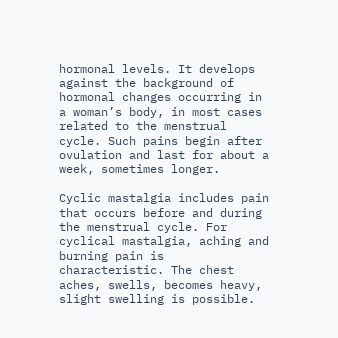hormonal levels. It develops against the background of hormonal changes occurring in a woman’s body, in most cases related to the menstrual cycle. Such pains begin after ovulation and last for about a week, sometimes longer.

Cyclic mastalgia includes pain that occurs before and during the menstrual cycle. For cyclical mastalgia, aching and burning pain is characteristic. The chest aches, swells, becomes heavy, slight swelling is possible.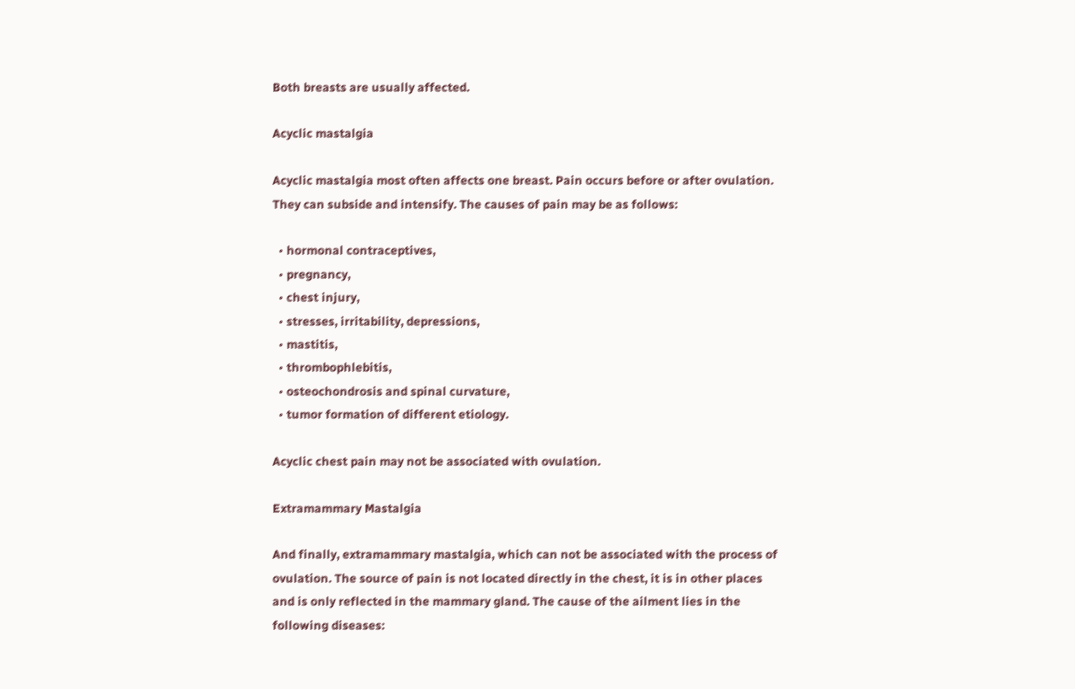Both breasts are usually affected.

Acyclic mastalgia

Acyclic mastalgia most often affects one breast. Pain occurs before or after ovulation. They can subside and intensify. The causes of pain may be as follows:

  • hormonal contraceptives,
  • pregnancy,
  • chest injury,
  • stresses, irritability, depressions,
  • mastitis,
  • thrombophlebitis,
  • osteochondrosis and spinal curvature,
  • tumor formation of different etiology.

Acyclic chest pain may not be associated with ovulation.

Extramammary Mastalgia

And finally, extramammary mastalgia, which can not be associated with the process of ovulation. The source of pain is not located directly in the chest, it is in other places and is only reflected in the mammary gland. The cause of the ailment lies in the following diseases: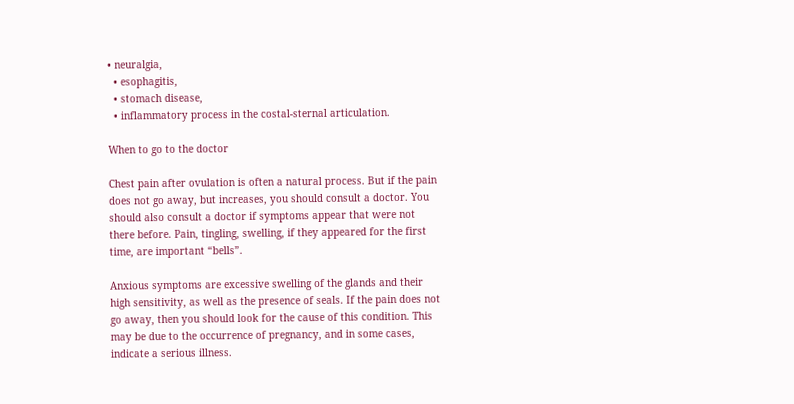• neuralgia,
  • esophagitis,
  • stomach disease,
  • inflammatory process in the costal-sternal articulation.

When to go to the doctor

Chest pain after ovulation is often a natural process. But if the pain does not go away, but increases, you should consult a doctor. You should also consult a doctor if symptoms appear that were not there before. Pain, tingling, swelling, if they appeared for the first time, are important “bells”.

Anxious symptoms are excessive swelling of the glands and their high sensitivity, as well as the presence of seals. If the pain does not go away, then you should look for the cause of this condition. This may be due to the occurrence of pregnancy, and in some cases, indicate a serious illness.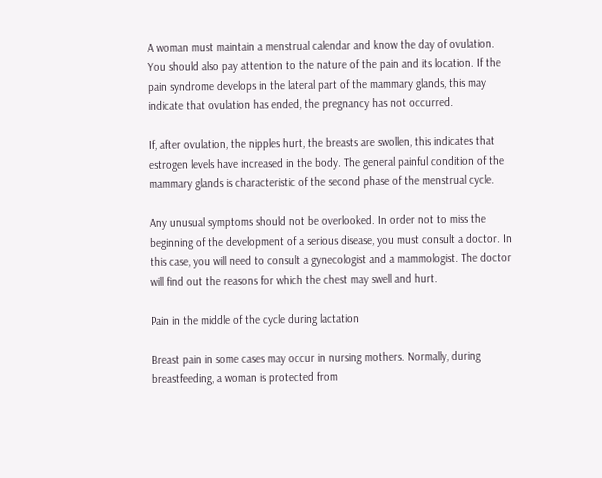A woman must maintain a menstrual calendar and know the day of ovulation. You should also pay attention to the nature of the pain and its location. If the pain syndrome develops in the lateral part of the mammary glands, this may indicate that ovulation has ended, the pregnancy has not occurred.

If, after ovulation, the nipples hurt, the breasts are swollen, this indicates that estrogen levels have increased in the body. The general painful condition of the mammary glands is characteristic of the second phase of the menstrual cycle.

Any unusual symptoms should not be overlooked. In order not to miss the beginning of the development of a serious disease, you must consult a doctor. In this case, you will need to consult a gynecologist and a mammologist. The doctor will find out the reasons for which the chest may swell and hurt.

Pain in the middle of the cycle during lactation

Breast pain in some cases may occur in nursing mothers. Normally, during breastfeeding, a woman is protected from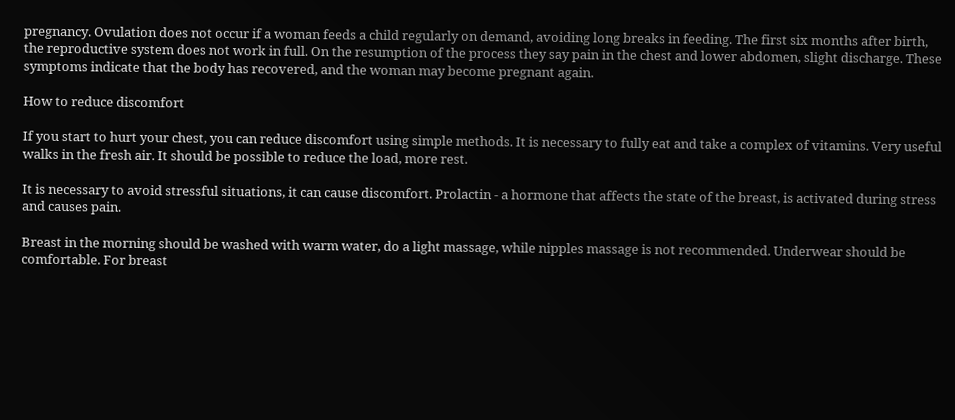pregnancy. Ovulation does not occur if a woman feeds a child regularly on demand, avoiding long breaks in feeding. The first six months after birth, the reproductive system does not work in full. On the resumption of the process they say pain in the chest and lower abdomen, slight discharge. These symptoms indicate that the body has recovered, and the woman may become pregnant again.

How to reduce discomfort

If you start to hurt your chest, you can reduce discomfort using simple methods. It is necessary to fully eat and take a complex of vitamins. Very useful walks in the fresh air. It should be possible to reduce the load, more rest.

It is necessary to avoid stressful situations, it can cause discomfort. Prolactin - a hormone that affects the state of the breast, is activated during stress and causes pain.

Breast in the morning should be washed with warm water, do a light massage, while nipples massage is not recommended. Underwear should be comfortable. For breast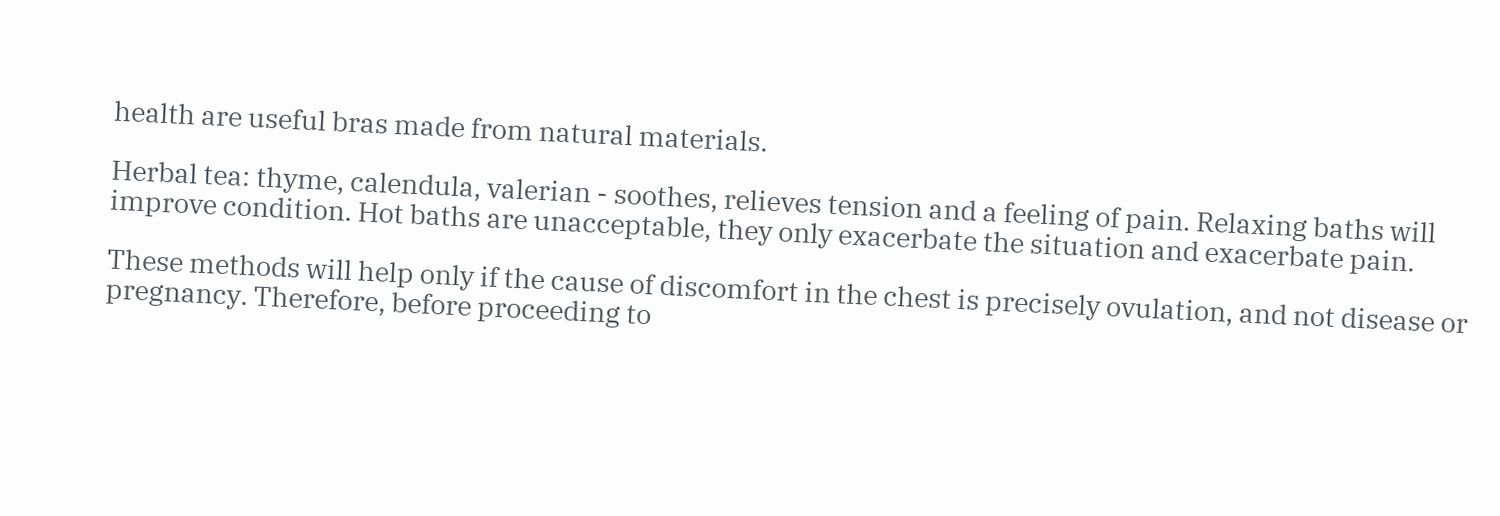health are useful bras made from natural materials.

Herbal tea: thyme, calendula, valerian - soothes, relieves tension and a feeling of pain. Relaxing baths will improve condition. Hot baths are unacceptable, they only exacerbate the situation and exacerbate pain.

These methods will help only if the cause of discomfort in the chest is precisely ovulation, and not disease or pregnancy. Therefore, before proceeding to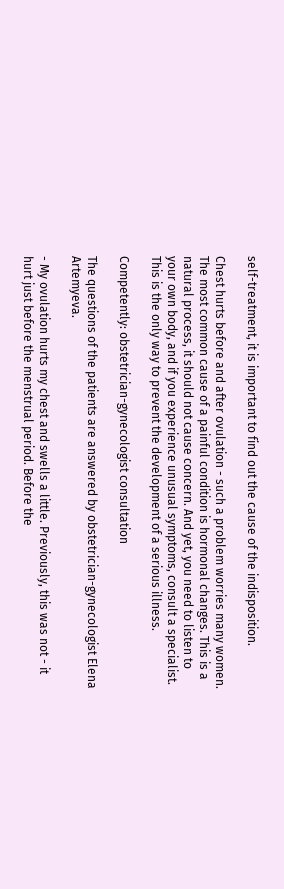self-treatment, it is important to find out the cause of the indisposition.

Chest hurts before and after ovulation - such a problem worries many women. The most common cause of a painful condition is hormonal changes. This is a natural process, it should not cause concern. And yet, you need to listen to your own body, and if you experience unusual symptoms, consult a specialist. This is the only way to prevent the development of a serious illness.

Competently: obstetrician-gynecologist consultation

The questions of the patients are answered by obstetrician-gynecologist Elena Artemyeva.

- My ovulation hurts my chest and swells a little. Previously, this was not - it hurt just before the menstrual period. Before the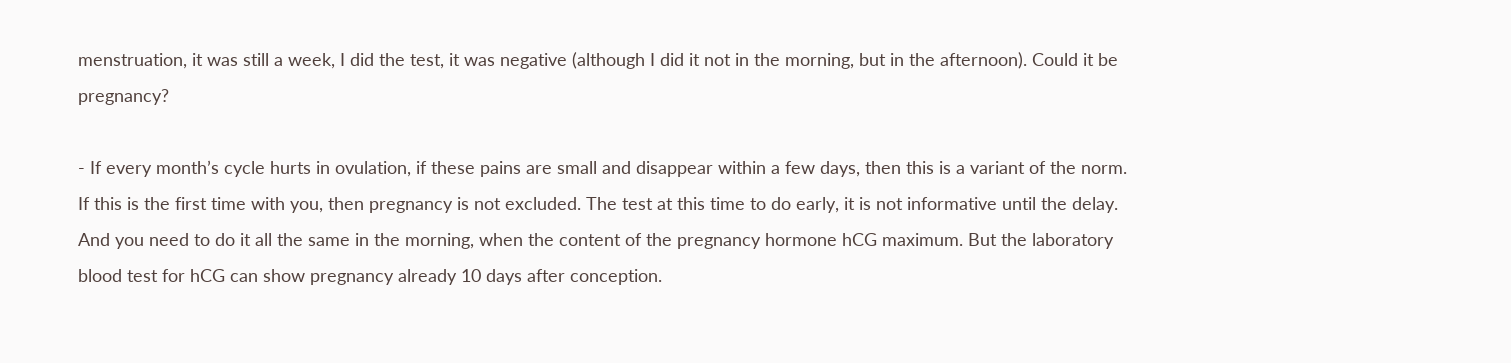menstruation, it was still a week, I did the test, it was negative (although I did it not in the morning, but in the afternoon). Could it be pregnancy?

- If every month’s cycle hurts in ovulation, if these pains are small and disappear within a few days, then this is a variant of the norm. If this is the first time with you, then pregnancy is not excluded. The test at this time to do early, it is not informative until the delay. And you need to do it all the same in the morning, when the content of the pregnancy hormone hCG maximum. But the laboratory blood test for hCG can show pregnancy already 10 days after conception.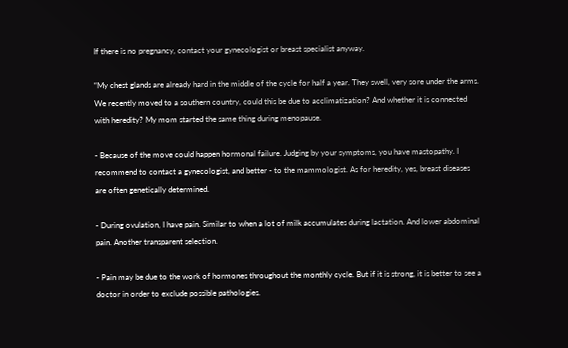If there is no pregnancy, contact your gynecologist or breast specialist anyway.

“My chest glands are already hard in the middle of the cycle for half a year. They swell, very sore under the arms. We recently moved to a southern country, could this be due to acclimatization? And whether it is connected with heredity? My mom started the same thing during menopause.

- Because of the move could happen hormonal failure. Judging by your symptoms, you have mastopathy. I recommend to contact a gynecologist, and better - to the mammologist. As for heredity, yes, breast diseases are often genetically determined.

- During ovulation, I have pain. Similar to when a lot of milk accumulates during lactation. And lower abdominal pain. Another transparent selection.

- Pain may be due to the work of hormones throughout the monthly cycle. But if it is strong, it is better to see a doctor in order to exclude possible pathologies.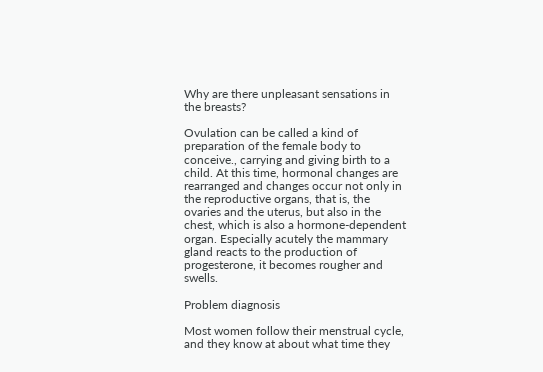Why are there unpleasant sensations in the breasts?

Ovulation can be called a kind of preparation of the female body to conceive., carrying and giving birth to a child. At this time, hormonal changes are rearranged and changes occur not only in the reproductive organs, that is, the ovaries and the uterus, but also in the chest, which is also a hormone-dependent organ. Especially acutely the mammary gland reacts to the production of progesterone, it becomes rougher and swells.

Problem diagnosis

Most women follow their menstrual cycle, and they know at about what time they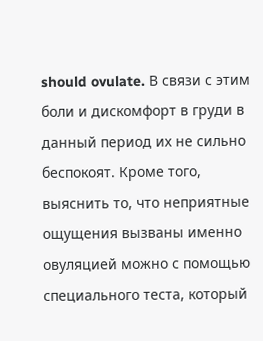should ovulate. В связи с этим боли и дискомфорт в груди в данный период их не сильно беспокоят. Кроме того, выяснить то, что неприятные ощущения вызваны именно овуляцией можно с помощью специального теста, который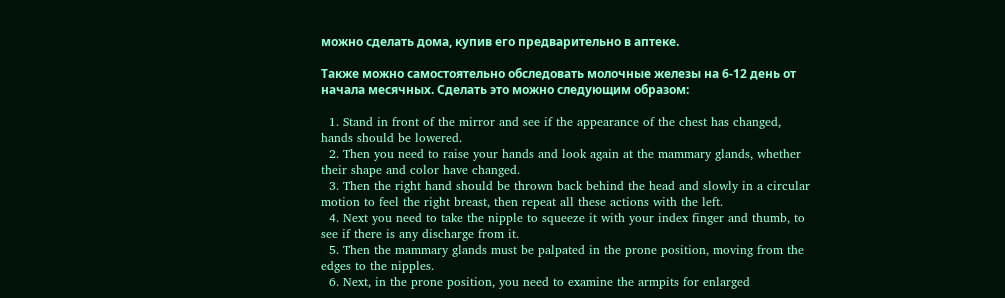можно сделать дома, купив его предварительно в аптеке.

Также можно самостоятельно обследовать молочные железы на 6-12 день от начала месячных. Сделать это можно следующим образом:

  1. Stand in front of the mirror and see if the appearance of the chest has changed, hands should be lowered.
  2. Then you need to raise your hands and look again at the mammary glands, whether their shape and color have changed.
  3. Then the right hand should be thrown back behind the head and slowly in a circular motion to feel the right breast, then repeat all these actions with the left.
  4. Next you need to take the nipple to squeeze it with your index finger and thumb, to see if there is any discharge from it.
  5. Then the mammary glands must be palpated in the prone position, moving from the edges to the nipples.
  6. Next, in the prone position, you need to examine the armpits for enlarged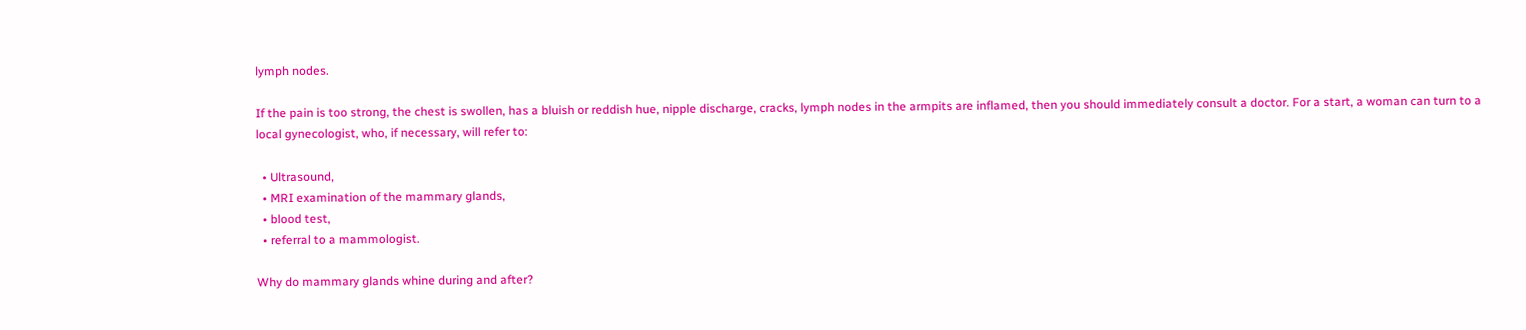lymph nodes.

If the pain is too strong, the chest is swollen, has a bluish or reddish hue, nipple discharge, cracks, lymph nodes in the armpits are inflamed, then you should immediately consult a doctor. For a start, a woman can turn to a local gynecologist, who, if necessary, will refer to:

  • Ultrasound,
  • MRI examination of the mammary glands,
  • blood test,
  • referral to a mammologist.

Why do mammary glands whine during and after?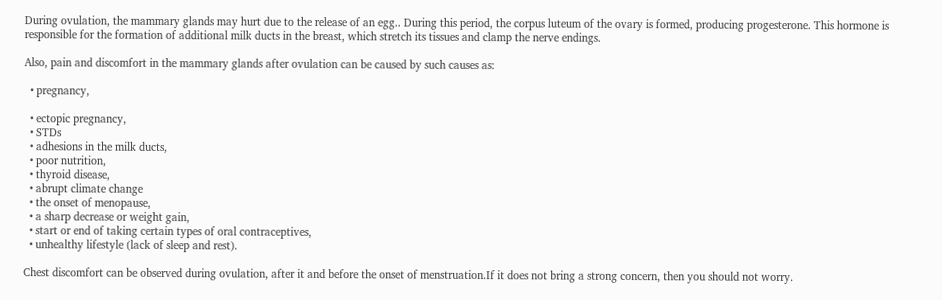During ovulation, the mammary glands may hurt due to the release of an egg.. During this period, the corpus luteum of the ovary is formed, producing progesterone. This hormone is responsible for the formation of additional milk ducts in the breast, which stretch its tissues and clamp the nerve endings.

Also, pain and discomfort in the mammary glands after ovulation can be caused by such causes as:

  • pregnancy,

  • ectopic pregnancy,
  • STDs
  • adhesions in the milk ducts,
  • poor nutrition,
  • thyroid disease,
  • abrupt climate change
  • the onset of menopause,
  • a sharp decrease or weight gain,
  • start or end of taking certain types of oral contraceptives,
  • unhealthy lifestyle (lack of sleep and rest).

Chest discomfort can be observed during ovulation, after it and before the onset of menstruation.If it does not bring a strong concern, then you should not worry.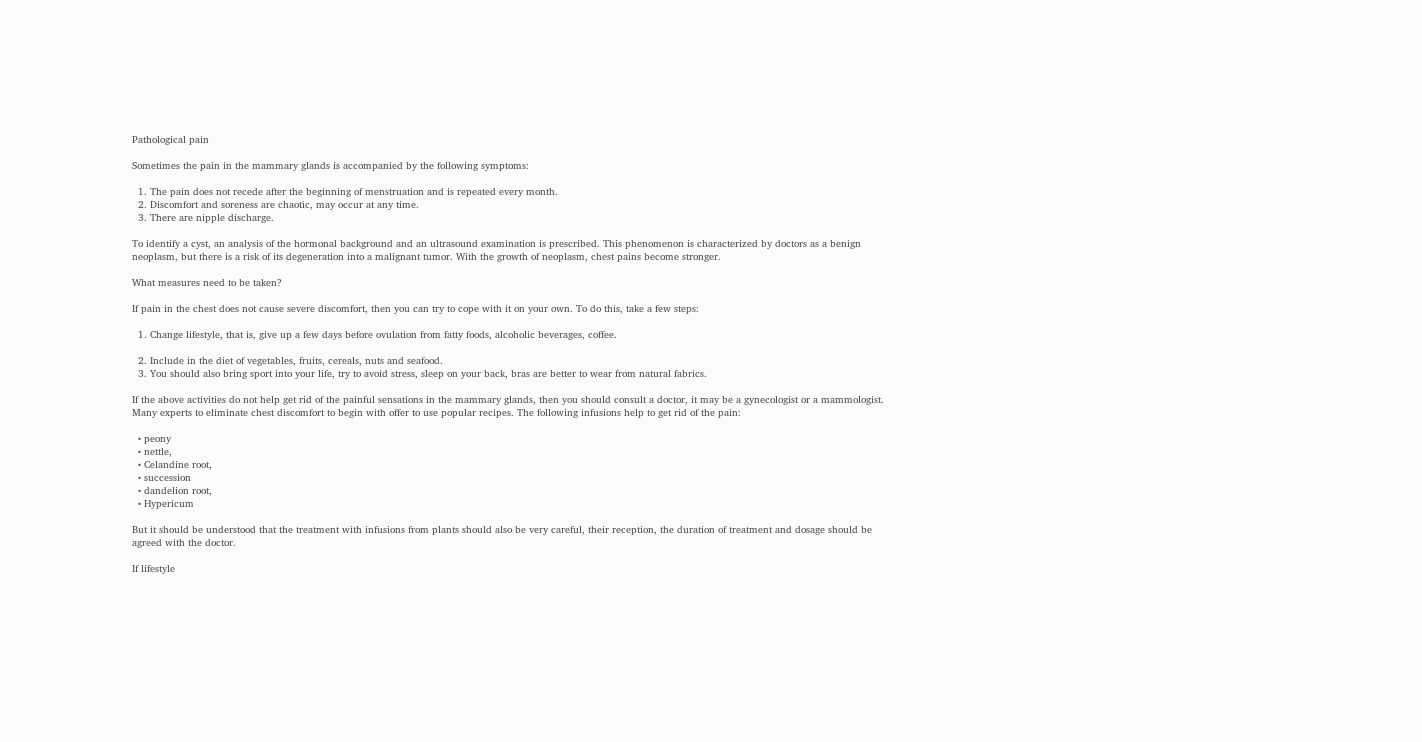Pathological pain

Sometimes the pain in the mammary glands is accompanied by the following symptoms:

  1. The pain does not recede after the beginning of menstruation and is repeated every month.
  2. Discomfort and soreness are chaotic, may occur at any time.
  3. There are nipple discharge.

To identify a cyst, an analysis of the hormonal background and an ultrasound examination is prescribed. This phenomenon is characterized by doctors as a benign neoplasm, but there is a risk of its degeneration into a malignant tumor. With the growth of neoplasm, chest pains become stronger.

What measures need to be taken?

If pain in the chest does not cause severe discomfort, then you can try to cope with it on your own. To do this, take a few steps:

  1. Change lifestyle, that is, give up a few days before ovulation from fatty foods, alcoholic beverages, coffee.

  2. Include in the diet of vegetables, fruits, cereals, nuts and seafood.
  3. You should also bring sport into your life, try to avoid stress, sleep on your back, bras are better to wear from natural fabrics.

If the above activities do not help get rid of the painful sensations in the mammary glands, then you should consult a doctor, it may be a gynecologist or a mammologist. Many experts to eliminate chest discomfort to begin with offer to use popular recipes. The following infusions help to get rid of the pain:

  • peony
  • nettle,
  • Celandine root,
  • succession
  • dandelion root,
  • Hypericum

But it should be understood that the treatment with infusions from plants should also be very careful, their reception, the duration of treatment and dosage should be agreed with the doctor.

If lifestyle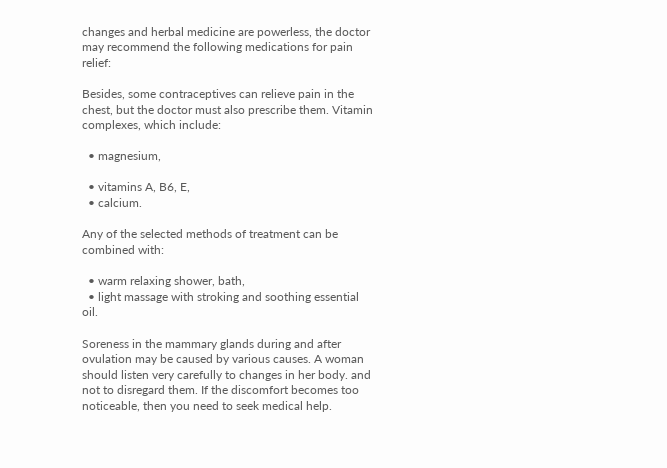changes and herbal medicine are powerless, the doctor may recommend the following medications for pain relief:

Besides, some contraceptives can relieve pain in the chest, but the doctor must also prescribe them. Vitamin complexes, which include:

  • magnesium,

  • vitamins A, B6, E,
  • calcium.

Any of the selected methods of treatment can be combined with:

  • warm relaxing shower, bath,
  • light massage with stroking and soothing essential oil.

Soreness in the mammary glands during and after ovulation may be caused by various causes. A woman should listen very carefully to changes in her body. and not to disregard them. If the discomfort becomes too noticeable, then you need to seek medical help.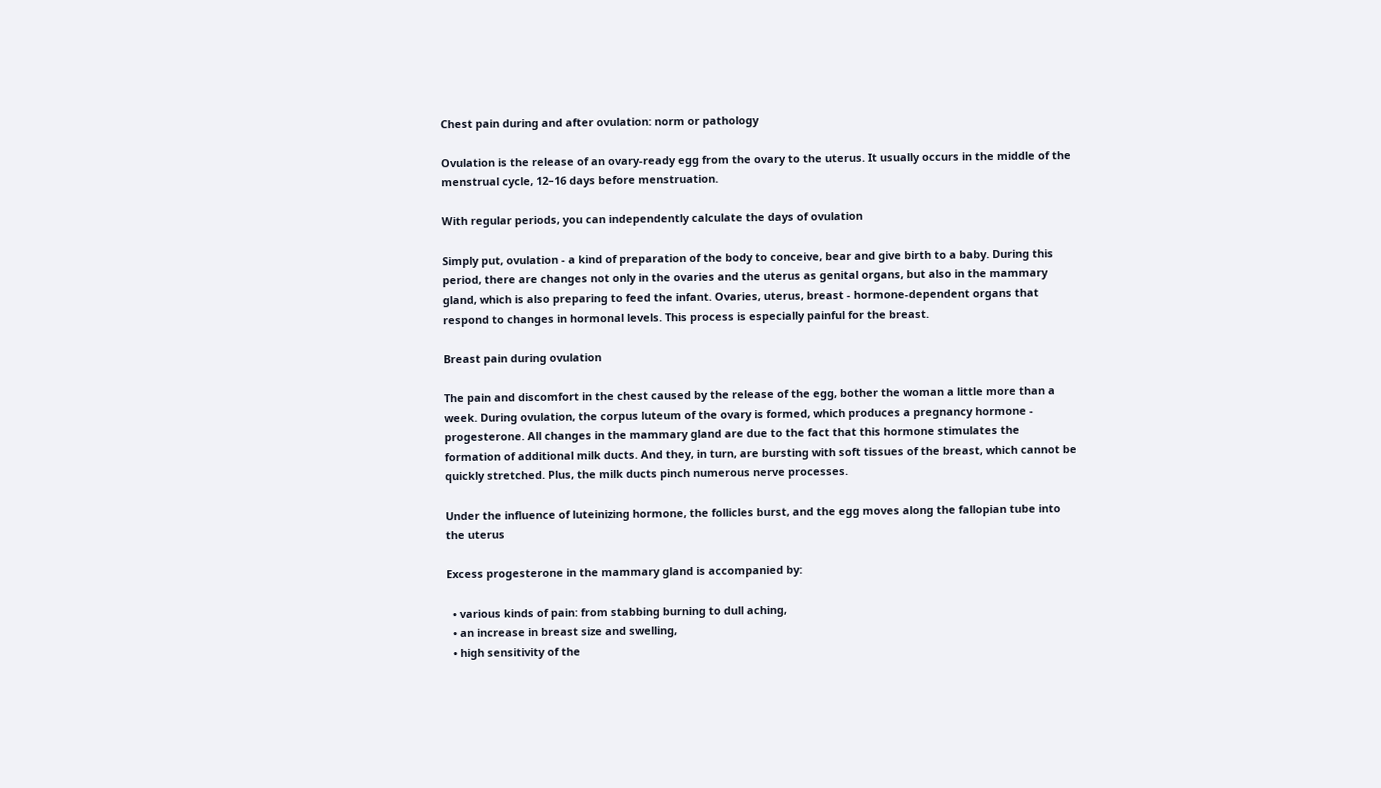Chest pain during and after ovulation: norm or pathology

Ovulation is the release of an ovary-ready egg from the ovary to the uterus. It usually occurs in the middle of the menstrual cycle, 12–16 days before menstruation.

With regular periods, you can independently calculate the days of ovulation

Simply put, ovulation - a kind of preparation of the body to conceive, bear and give birth to a baby. During this period, there are changes not only in the ovaries and the uterus as genital organs, but also in the mammary gland, which is also preparing to feed the infant. Ovaries, uterus, breast - hormone-dependent organs that respond to changes in hormonal levels. This process is especially painful for the breast.

Breast pain during ovulation

The pain and discomfort in the chest caused by the release of the egg, bother the woman a little more than a week. During ovulation, the corpus luteum of the ovary is formed, which produces a pregnancy hormone - progesterone. All changes in the mammary gland are due to the fact that this hormone stimulates the formation of additional milk ducts. And they, in turn, are bursting with soft tissues of the breast, which cannot be quickly stretched. Plus, the milk ducts pinch numerous nerve processes.

Under the influence of luteinizing hormone, the follicles burst, and the egg moves along the fallopian tube into the uterus

Excess progesterone in the mammary gland is accompanied by:

  • various kinds of pain: from stabbing burning to dull aching,
  • an increase in breast size and swelling,
  • high sensitivity of the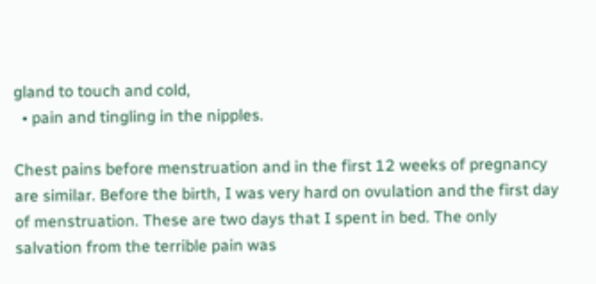gland to touch and cold,
  • pain and tingling in the nipples.

Chest pains before menstruation and in the first 12 weeks of pregnancy are similar. Before the birth, I was very hard on ovulation and the first day of menstruation. These are two days that I spent in bed. The only salvation from the terrible pain was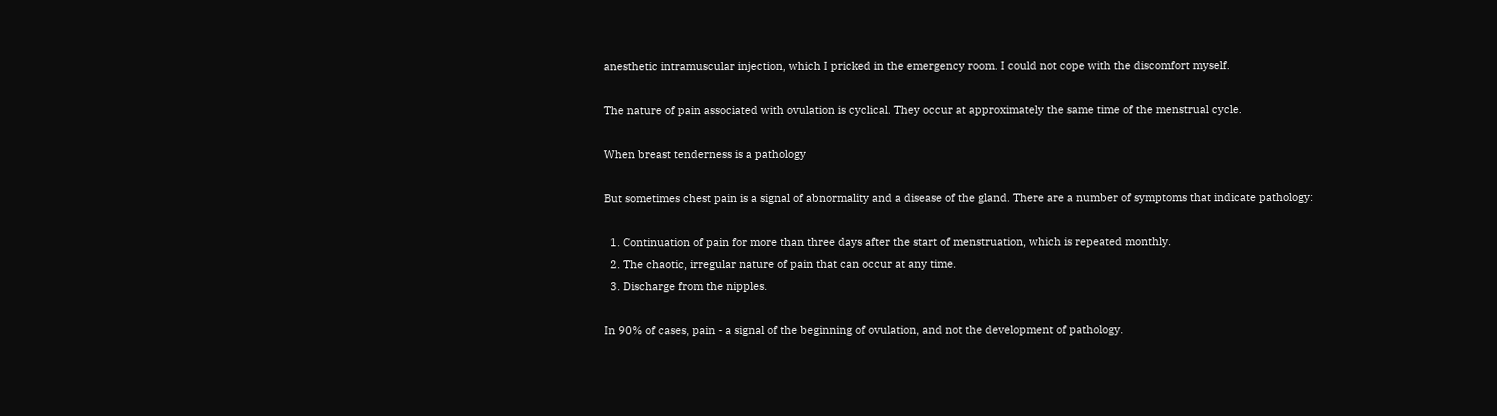anesthetic intramuscular injection, which I pricked in the emergency room. I could not cope with the discomfort myself.

The nature of pain associated with ovulation is cyclical. They occur at approximately the same time of the menstrual cycle.

When breast tenderness is a pathology

But sometimes chest pain is a signal of abnormality and a disease of the gland. There are a number of symptoms that indicate pathology:

  1. Continuation of pain for more than three days after the start of menstruation, which is repeated monthly.
  2. The chaotic, irregular nature of pain that can occur at any time.
  3. Discharge from the nipples.

In 90% of cases, pain - a signal of the beginning of ovulation, and not the development of pathology.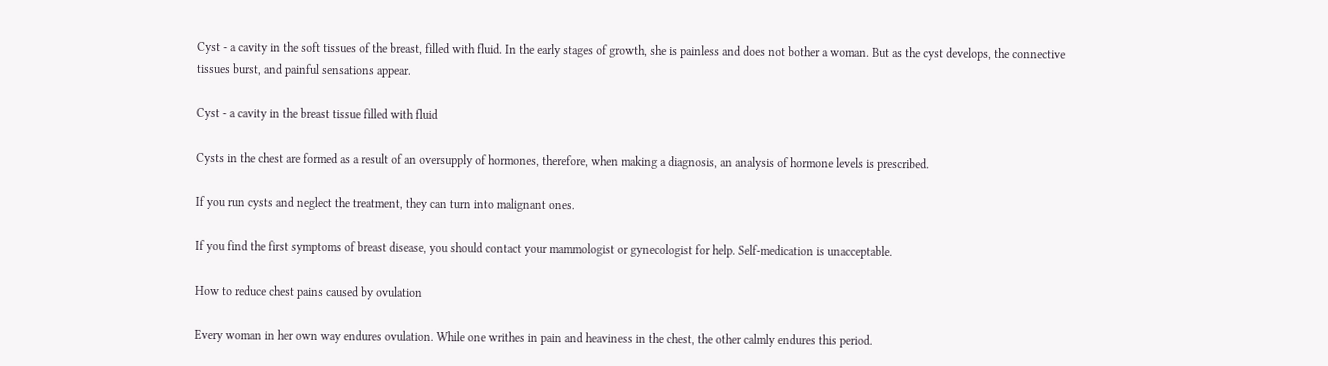Cyst - a cavity in the soft tissues of the breast, filled with fluid. In the early stages of growth, she is painless and does not bother a woman. But as the cyst develops, the connective tissues burst, and painful sensations appear.

Cyst - a cavity in the breast tissue filled with fluid

Cysts in the chest are formed as a result of an oversupply of hormones, therefore, when making a diagnosis, an analysis of hormone levels is prescribed.

If you run cysts and neglect the treatment, they can turn into malignant ones.

If you find the first symptoms of breast disease, you should contact your mammologist or gynecologist for help. Self-medication is unacceptable.

How to reduce chest pains caused by ovulation

Every woman in her own way endures ovulation. While one writhes in pain and heaviness in the chest, the other calmly endures this period.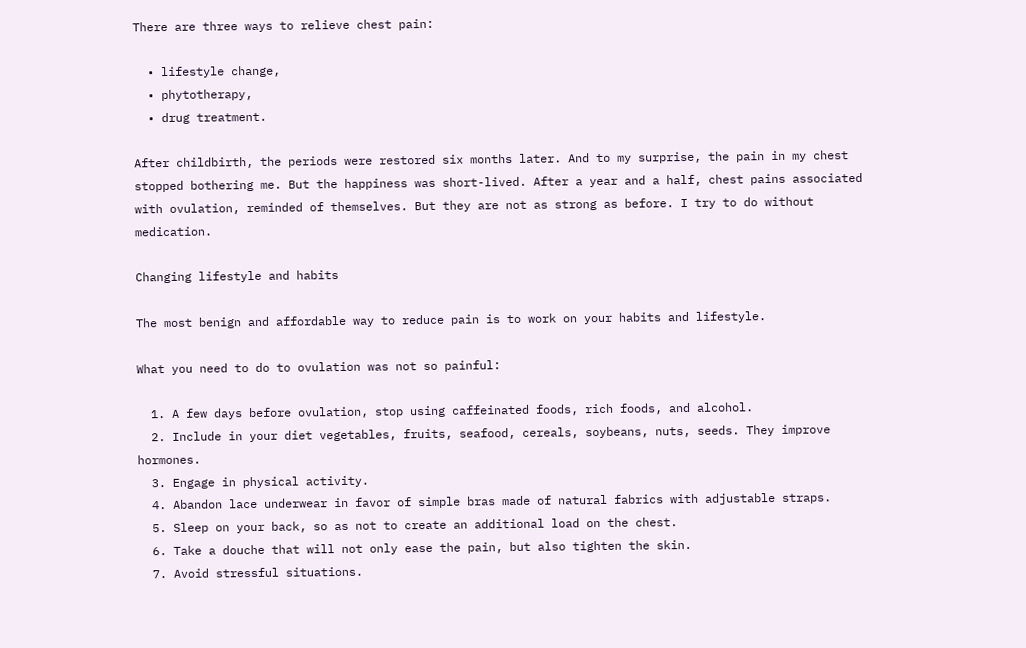There are three ways to relieve chest pain:

  • lifestyle change,
  • phytotherapy,
  • drug treatment.

After childbirth, the periods were restored six months later. And to my surprise, the pain in my chest stopped bothering me. But the happiness was short-lived. After a year and a half, chest pains associated with ovulation, reminded of themselves. But they are not as strong as before. I try to do without medication.

Changing lifestyle and habits

The most benign and affordable way to reduce pain is to work on your habits and lifestyle.

What you need to do to ovulation was not so painful:

  1. A few days before ovulation, stop using caffeinated foods, rich foods, and alcohol.
  2. Include in your diet vegetables, fruits, seafood, cereals, soybeans, nuts, seeds. They improve hormones.
  3. Engage in physical activity.
  4. Abandon lace underwear in favor of simple bras made of natural fabrics with adjustable straps.
  5. Sleep on your back, so as not to create an additional load on the chest.
  6. Take a douche that will not only ease the pain, but also tighten the skin.
  7. Avoid stressful situations.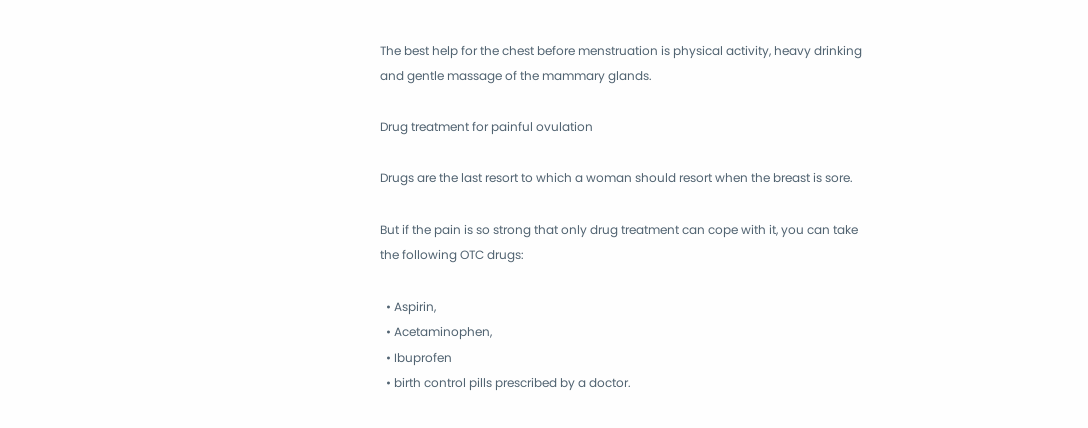The best help for the chest before menstruation is physical activity, heavy drinking and gentle massage of the mammary glands.

Drug treatment for painful ovulation

Drugs are the last resort to which a woman should resort when the breast is sore.

But if the pain is so strong that only drug treatment can cope with it, you can take the following OTC drugs:

  • Aspirin,
  • Acetaminophen,
  • Ibuprofen
  • birth control pills prescribed by a doctor.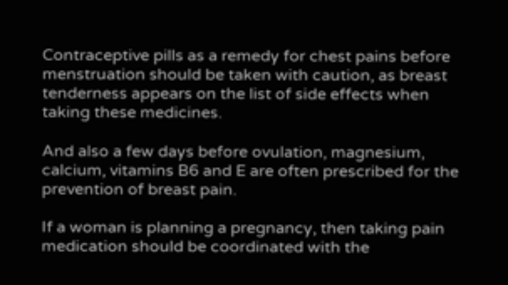Contraceptive pills as a remedy for chest pains before menstruation should be taken with caution, as breast tenderness appears on the list of side effects when taking these medicines.

And also a few days before ovulation, magnesium, calcium, vitamins B6 and E are often prescribed for the prevention of breast pain.

If a woman is planning a pregnancy, then taking pain medication should be coordinated with the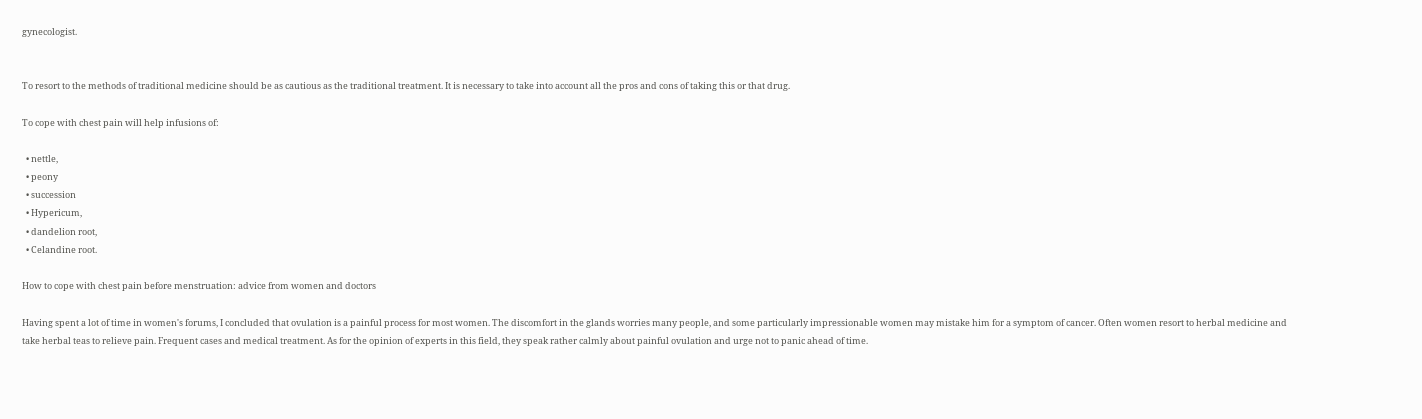gynecologist.


To resort to the methods of traditional medicine should be as cautious as the traditional treatment. It is necessary to take into account all the pros and cons of taking this or that drug.

To cope with chest pain will help infusions of:

  • nettle,
  • peony
  • succession
  • Hypericum,
  • dandelion root,
  • Celandine root.

How to cope with chest pain before menstruation: advice from women and doctors

Having spent a lot of time in women's forums, I concluded that ovulation is a painful process for most women. The discomfort in the glands worries many people, and some particularly impressionable women may mistake him for a symptom of cancer. Often women resort to herbal medicine and take herbal teas to relieve pain. Frequent cases and medical treatment. As for the opinion of experts in this field, they speak rather calmly about painful ovulation and urge not to panic ahead of time.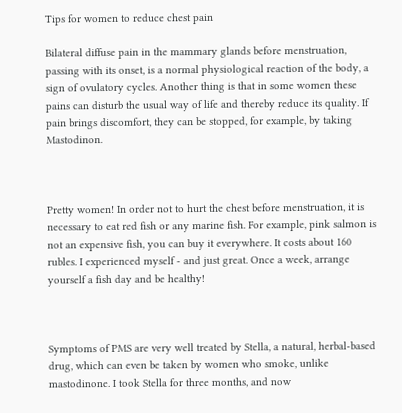Tips for women to reduce chest pain

Bilateral diffuse pain in the mammary glands before menstruation, passing with its onset, is a normal physiological reaction of the body, a sign of ovulatory cycles. Another thing is that in some women these pains can disturb the usual way of life and thereby reduce its quality. If pain brings discomfort, they can be stopped, for example, by taking Mastodinon.



Pretty women! In order not to hurt the chest before menstruation, it is necessary to eat red fish or any marine fish. For example, pink salmon is not an expensive fish, you can buy it everywhere. It costs about 160 rubles. I experienced myself - and just great. Once a week, arrange yourself a fish day and be healthy!



Symptoms of PMS are very well treated by Stella, a natural, herbal-based drug, which can even be taken by women who smoke, unlike mastodinone. I took Stella for three months, and now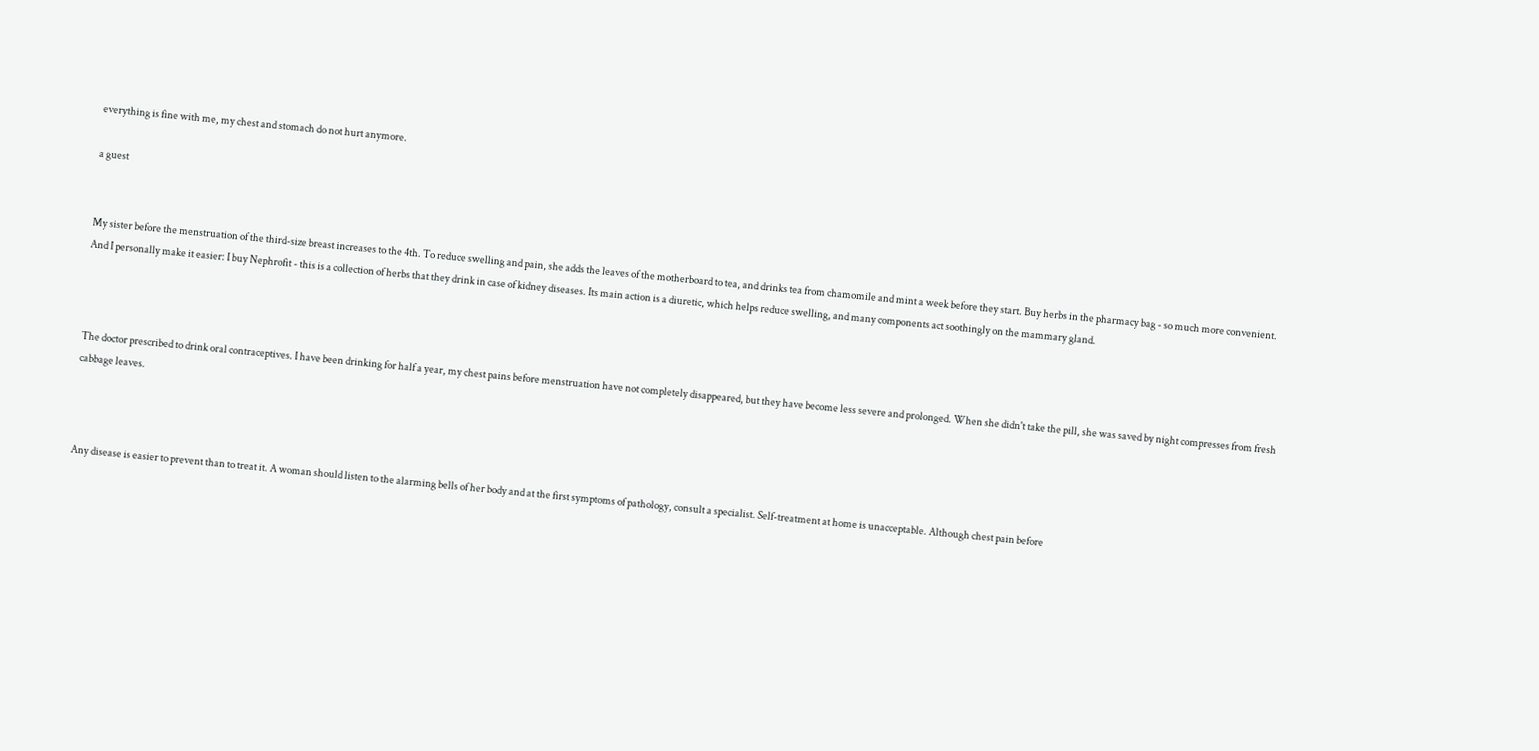everything is fine with me, my chest and stomach do not hurt anymore.

a guest


My sister before the menstruation of the third-size breast increases to the 4th. To reduce swelling and pain, she adds the leaves of the motherboard to tea, and drinks tea from chamomile and mint a week before they start. Buy herbs in the pharmacy bag - so much more convenient. And I personally make it easier: I buy Nephrofit - this is a collection of herbs that they drink in case of kidney diseases. Its main action is a diuretic, which helps reduce swelling, and many components act soothingly on the mammary gland.



The doctor prescribed to drink oral contraceptives. I have been drinking for half a year, my chest pains before menstruation have not completely disappeared, but they have become less severe and prolonged. When she didn't take the pill, she was saved by night compresses from fresh cabbage leaves.



Any disease is easier to prevent than to treat it. A woman should listen to the alarming bells of her body and at the first symptoms of pathology, consult a specialist. Self-treatment at home is unacceptable. Although chest pain before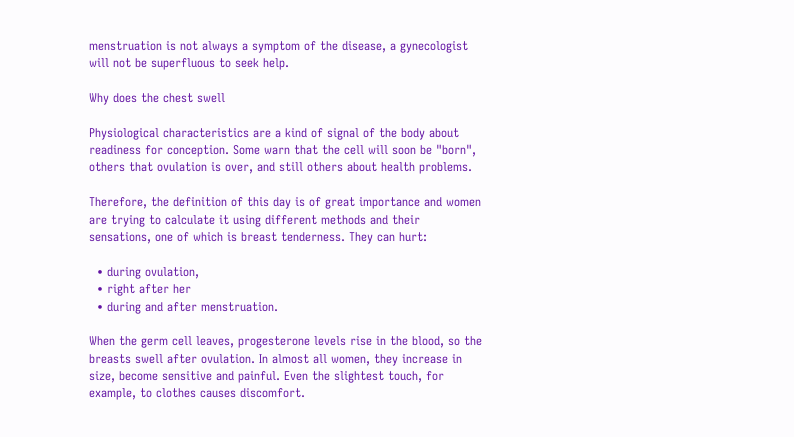menstruation is not always a symptom of the disease, a gynecologist will not be superfluous to seek help.

Why does the chest swell

Physiological characteristics are a kind of signal of the body about readiness for conception. Some warn that the cell will soon be "born", others that ovulation is over, and still others about health problems.

Therefore, the definition of this day is of great importance and women are trying to calculate it using different methods and their sensations, one of which is breast tenderness. They can hurt:

  • during ovulation,
  • right after her
  • during and after menstruation.

When the germ cell leaves, progesterone levels rise in the blood, so the breasts swell after ovulation. In almost all women, they increase in size, become sensitive and painful. Even the slightest touch, for example, to clothes causes discomfort.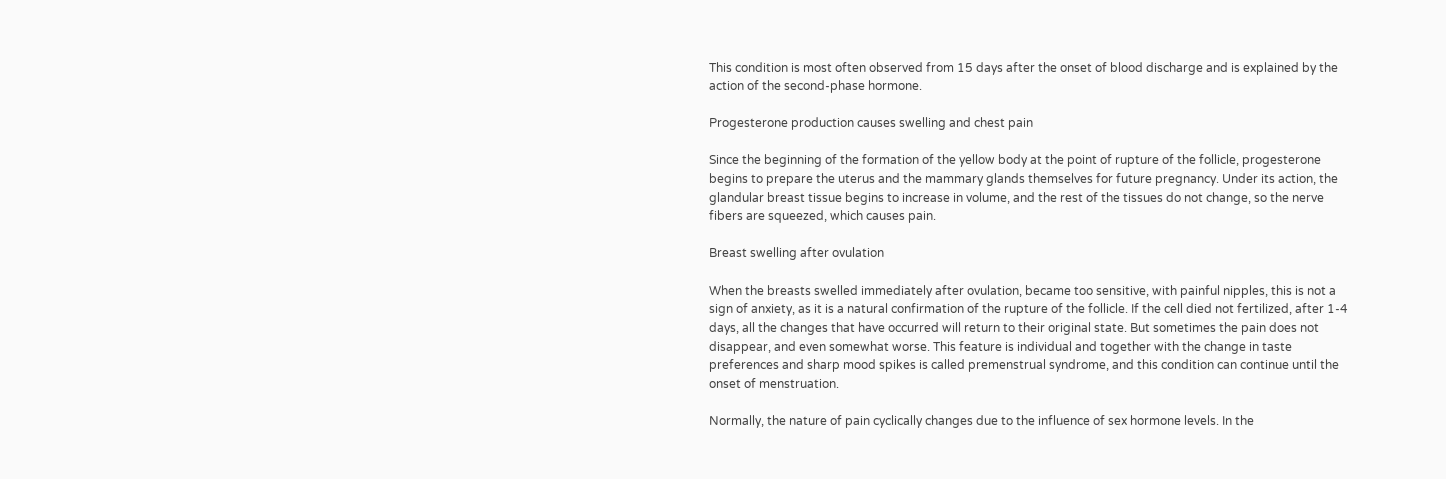This condition is most often observed from 15 days after the onset of blood discharge and is explained by the action of the second-phase hormone.

Progesterone production causes swelling and chest pain

Since the beginning of the formation of the yellow body at the point of rupture of the follicle, progesterone begins to prepare the uterus and the mammary glands themselves for future pregnancy. Under its action, the glandular breast tissue begins to increase in volume, and the rest of the tissues do not change, so the nerve fibers are squeezed, which causes pain.

Breast swelling after ovulation

When the breasts swelled immediately after ovulation, became too sensitive, with painful nipples, this is not a sign of anxiety, as it is a natural confirmation of the rupture of the follicle. If the cell died not fertilized, after 1-4 days, all the changes that have occurred will return to their original state. But sometimes the pain does not disappear, and even somewhat worse. This feature is individual and together with the change in taste preferences and sharp mood spikes is called premenstrual syndrome, and this condition can continue until the onset of menstruation.

Normally, the nature of pain cyclically changes due to the influence of sex hormone levels. In the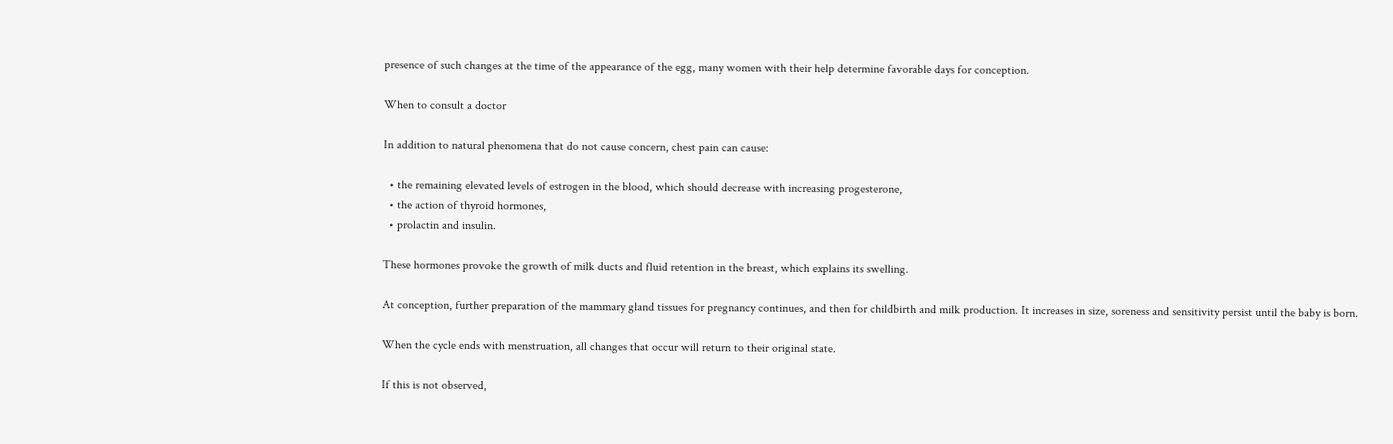presence of such changes at the time of the appearance of the egg, many women with their help determine favorable days for conception.

When to consult a doctor

In addition to natural phenomena that do not cause concern, chest pain can cause:

  • the remaining elevated levels of estrogen in the blood, which should decrease with increasing progesterone,
  • the action of thyroid hormones,
  • prolactin and insulin.

These hormones provoke the growth of milk ducts and fluid retention in the breast, which explains its swelling.

At conception, further preparation of the mammary gland tissues for pregnancy continues, and then for childbirth and milk production. It increases in size, soreness and sensitivity persist until the baby is born.

When the cycle ends with menstruation, all changes that occur will return to their original state.

If this is not observed,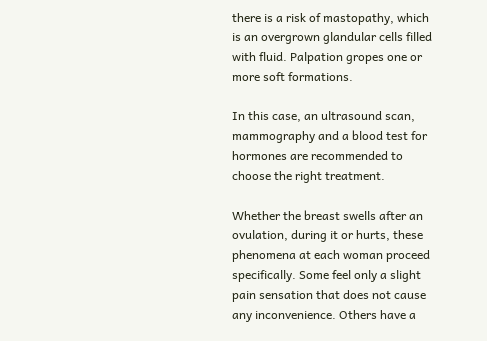there is a risk of mastopathy, which is an overgrown glandular cells filled with fluid. Palpation gropes one or more soft formations.

In this case, an ultrasound scan, mammography and a blood test for hormones are recommended to choose the right treatment.

Whether the breast swells after an ovulation, during it or hurts, these phenomena at each woman proceed specifically. Some feel only a slight pain sensation that does not cause any inconvenience. Others have a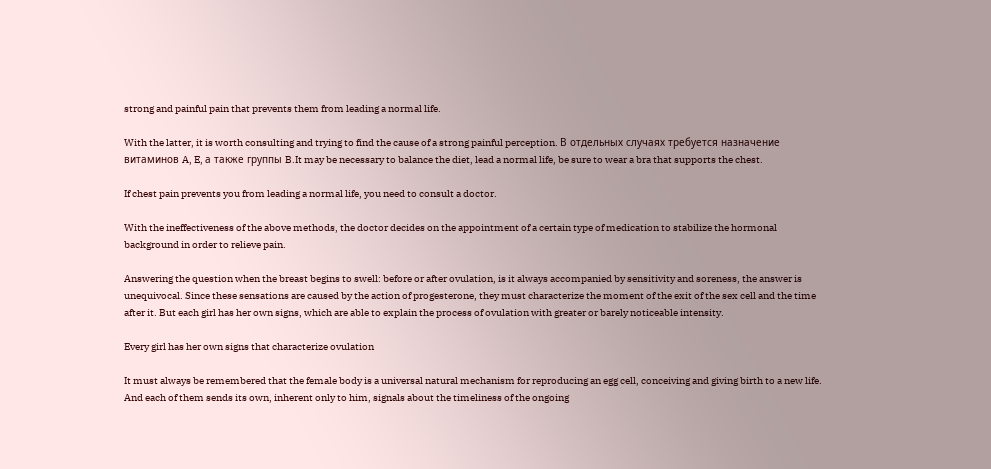strong and painful pain that prevents them from leading a normal life.

With the latter, it is worth consulting and trying to find the cause of a strong painful perception. В отдельных случаях требуется назначение витаминов A, E, а также группы B.It may be necessary to balance the diet, lead a normal life, be sure to wear a bra that supports the chest.

If chest pain prevents you from leading a normal life, you need to consult a doctor.

With the ineffectiveness of the above methods, the doctor decides on the appointment of a certain type of medication to stabilize the hormonal background in order to relieve pain.

Answering the question when the breast begins to swell: before or after ovulation, is it always accompanied by sensitivity and soreness, the answer is unequivocal. Since these sensations are caused by the action of progesterone, they must characterize the moment of the exit of the sex cell and the time after it. But each girl has her own signs, which are able to explain the process of ovulation with greater or barely noticeable intensity.

Every girl has her own signs that characterize ovulation

It must always be remembered that the female body is a universal natural mechanism for reproducing an egg cell, conceiving and giving birth to a new life. And each of them sends its own, inherent only to him, signals about the timeliness of the ongoing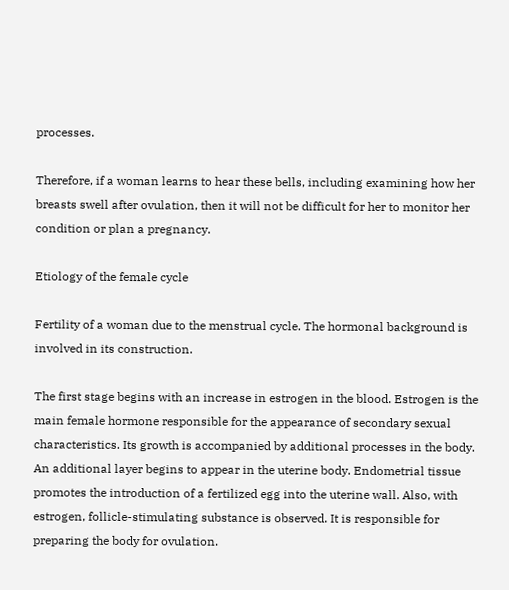processes.

Therefore, if a woman learns to hear these bells, including examining how her breasts swell after ovulation, then it will not be difficult for her to monitor her condition or plan a pregnancy.

Etiology of the female cycle

Fertility of a woman due to the menstrual cycle. The hormonal background is involved in its construction.

The first stage begins with an increase in estrogen in the blood. Estrogen is the main female hormone responsible for the appearance of secondary sexual characteristics. Its growth is accompanied by additional processes in the body. An additional layer begins to appear in the uterine body. Endometrial tissue promotes the introduction of a fertilized egg into the uterine wall. Also, with estrogen, follicle-stimulating substance is observed. It is responsible for preparing the body for ovulation.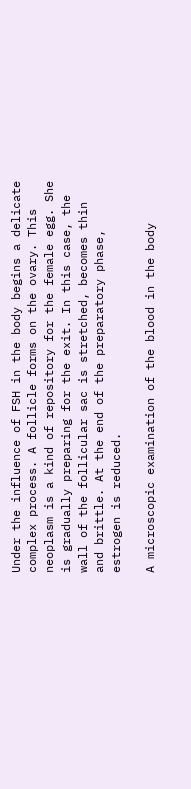Under the influence of FSH in the body begins a delicate complex process. A follicle forms on the ovary. This neoplasm is a kind of repository for the female egg. She is gradually preparing for the exit. In this case, the wall of the follicular sac is stretched, becomes thin and brittle. At the end of the preparatory phase, estrogen is reduced.

A microscopic examination of the blood in the body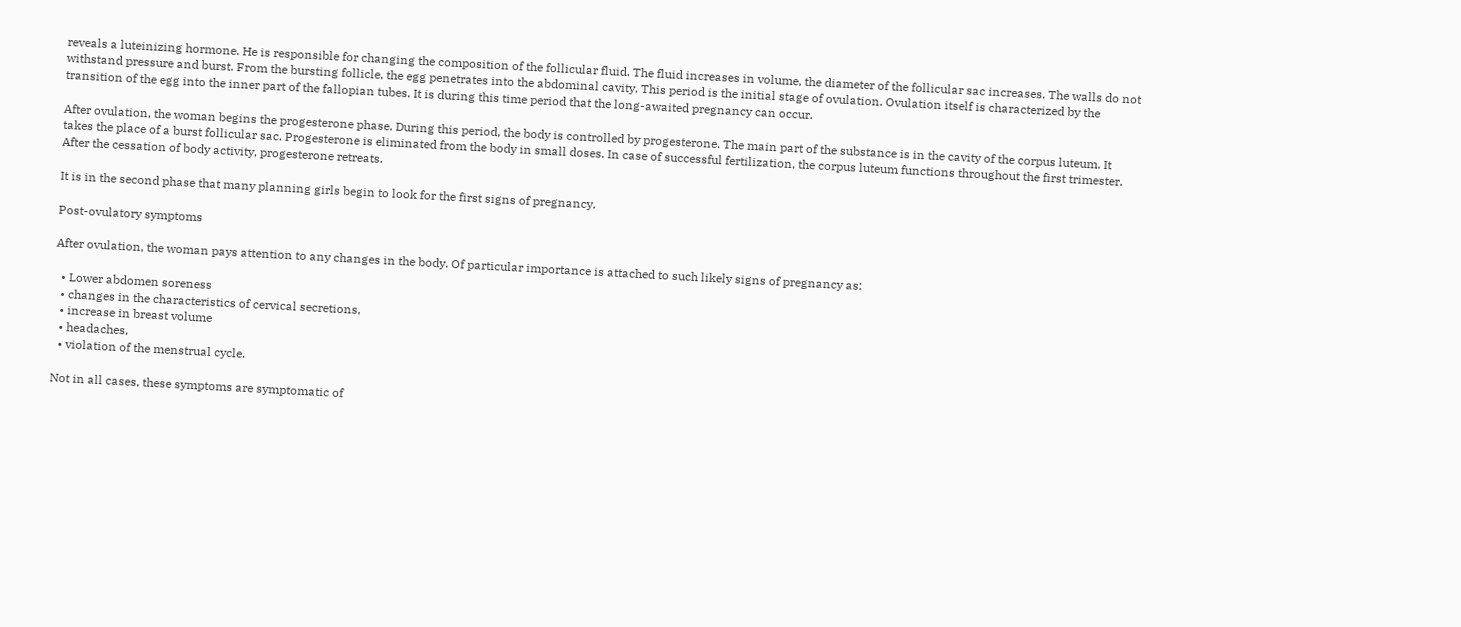reveals a luteinizing hormone. He is responsible for changing the composition of the follicular fluid. The fluid increases in volume, the diameter of the follicular sac increases. The walls do not withstand pressure and burst. From the bursting follicle, the egg penetrates into the abdominal cavity. This period is the initial stage of ovulation. Ovulation itself is characterized by the transition of the egg into the inner part of the fallopian tubes. It is during this time period that the long-awaited pregnancy can occur.

After ovulation, the woman begins the progesterone phase. During this period, the body is controlled by progesterone. The main part of the substance is in the cavity of the corpus luteum. It takes the place of a burst follicular sac. Progesterone is eliminated from the body in small doses. In case of successful fertilization, the corpus luteum functions throughout the first trimester. After the cessation of body activity, progesterone retreats.

It is in the second phase that many planning girls begin to look for the first signs of pregnancy.

Post-ovulatory symptoms

After ovulation, the woman pays attention to any changes in the body. Of particular importance is attached to such likely signs of pregnancy as:

  • Lower abdomen soreness
  • changes in the characteristics of cervical secretions,
  • increase in breast volume
  • headaches,
  • violation of the menstrual cycle.

Not in all cases, these symptoms are symptomatic of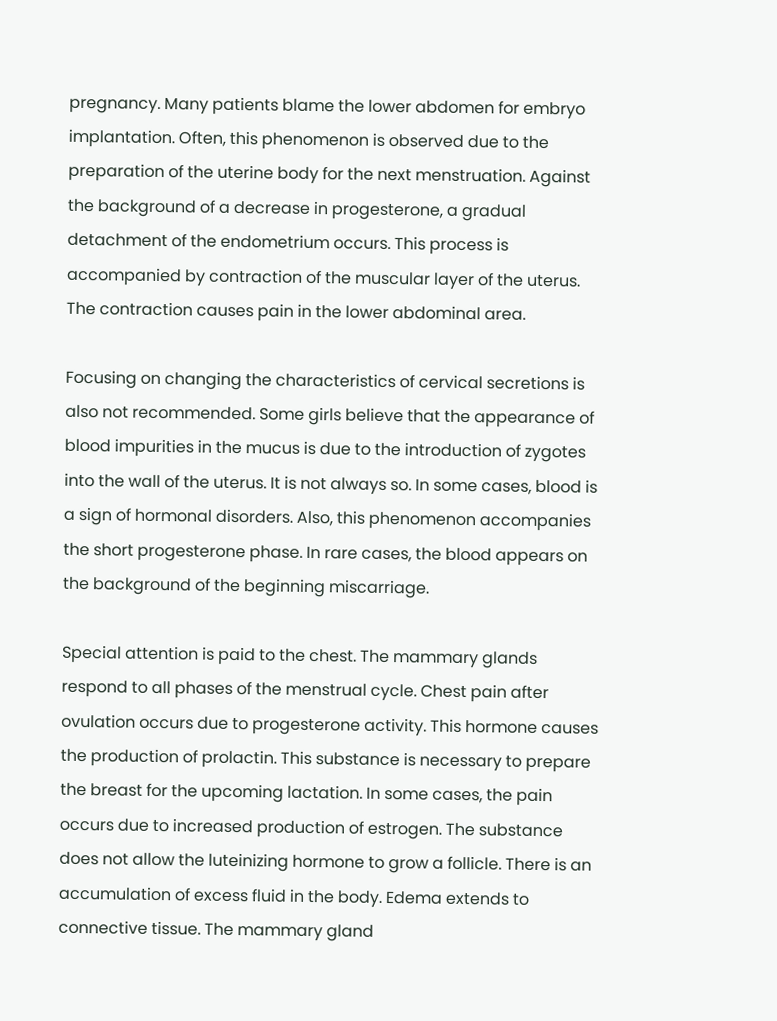pregnancy. Many patients blame the lower abdomen for embryo implantation. Often, this phenomenon is observed due to the preparation of the uterine body for the next menstruation. Against the background of a decrease in progesterone, a gradual detachment of the endometrium occurs. This process is accompanied by contraction of the muscular layer of the uterus. The contraction causes pain in the lower abdominal area.

Focusing on changing the characteristics of cervical secretions is also not recommended. Some girls believe that the appearance of blood impurities in the mucus is due to the introduction of zygotes into the wall of the uterus. It is not always so. In some cases, blood is a sign of hormonal disorders. Also, this phenomenon accompanies the short progesterone phase. In rare cases, the blood appears on the background of the beginning miscarriage.

Special attention is paid to the chest. The mammary glands respond to all phases of the menstrual cycle. Chest pain after ovulation occurs due to progesterone activity. This hormone causes the production of prolactin. This substance is necessary to prepare the breast for the upcoming lactation. In some cases, the pain occurs due to increased production of estrogen. The substance does not allow the luteinizing hormone to grow a follicle. There is an accumulation of excess fluid in the body. Edema extends to connective tissue. The mammary gland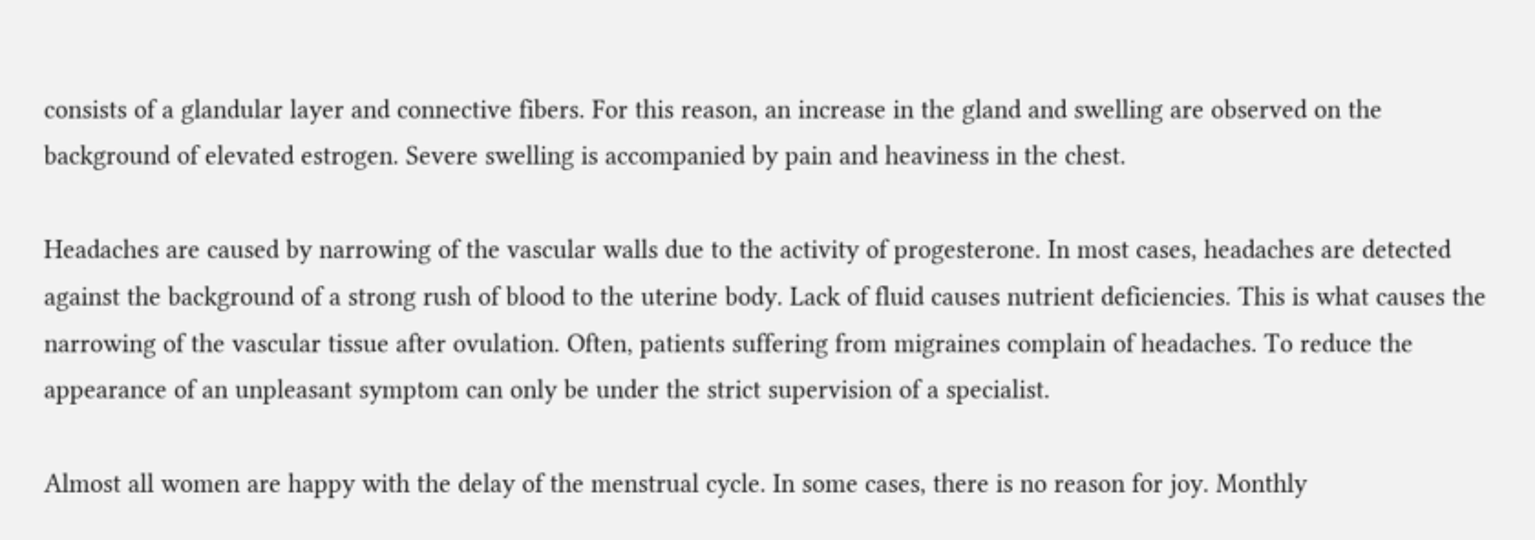consists of a glandular layer and connective fibers. For this reason, an increase in the gland and swelling are observed on the background of elevated estrogen. Severe swelling is accompanied by pain and heaviness in the chest.

Headaches are caused by narrowing of the vascular walls due to the activity of progesterone. In most cases, headaches are detected against the background of a strong rush of blood to the uterine body. Lack of fluid causes nutrient deficiencies. This is what causes the narrowing of the vascular tissue after ovulation. Often, patients suffering from migraines complain of headaches. To reduce the appearance of an unpleasant symptom can only be under the strict supervision of a specialist.

Almost all women are happy with the delay of the menstrual cycle. In some cases, there is no reason for joy. Monthly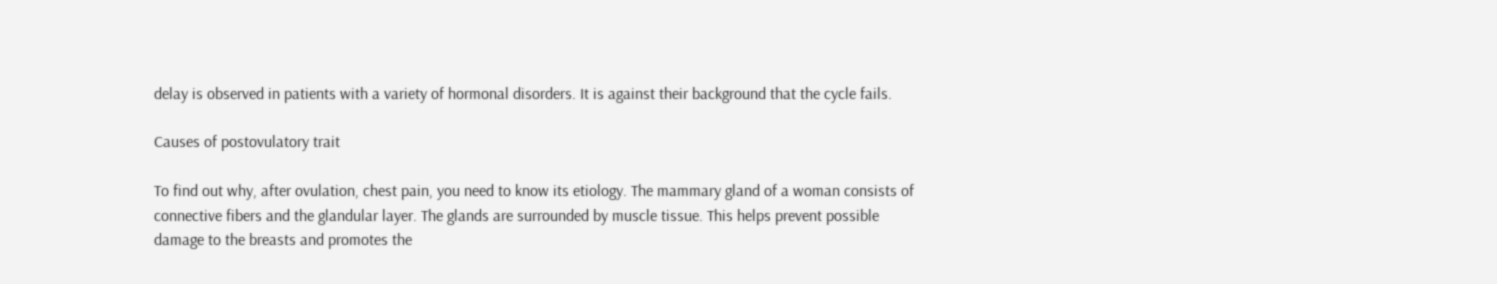delay is observed in patients with a variety of hormonal disorders. It is against their background that the cycle fails.

Causes of postovulatory trait

To find out why, after ovulation, chest pain, you need to know its etiology. The mammary gland of a woman consists of connective fibers and the glandular layer. The glands are surrounded by muscle tissue. This helps prevent possible damage to the breasts and promotes the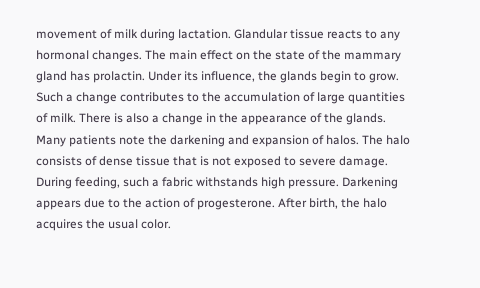movement of milk during lactation. Glandular tissue reacts to any hormonal changes. The main effect on the state of the mammary gland has prolactin. Under its influence, the glands begin to grow. Such a change contributes to the accumulation of large quantities of milk. There is also a change in the appearance of the glands. Many patients note the darkening and expansion of halos. The halo consists of dense tissue that is not exposed to severe damage. During feeding, such a fabric withstands high pressure. Darkening appears due to the action of progesterone. After birth, the halo acquires the usual color.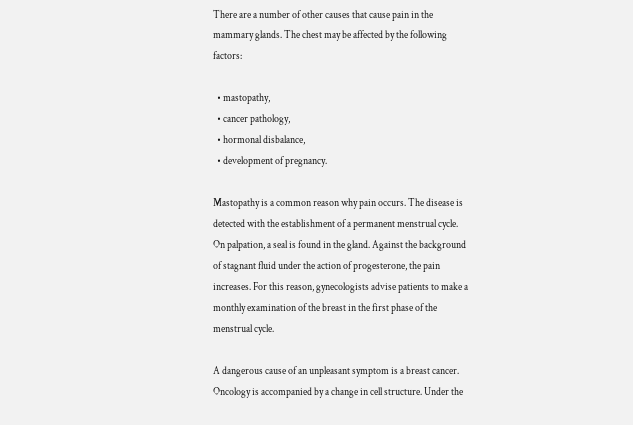There are a number of other causes that cause pain in the mammary glands. The chest may be affected by the following factors:

  • mastopathy,
  • cancer pathology,
  • hormonal disbalance,
  • development of pregnancy.

Mastopathy is a common reason why pain occurs. The disease is detected with the establishment of a permanent menstrual cycle. On palpation, a seal is found in the gland. Against the background of stagnant fluid under the action of progesterone, the pain increases. For this reason, gynecologists advise patients to make a monthly examination of the breast in the first phase of the menstrual cycle.

A dangerous cause of an unpleasant symptom is a breast cancer. Oncology is accompanied by a change in cell structure. Under the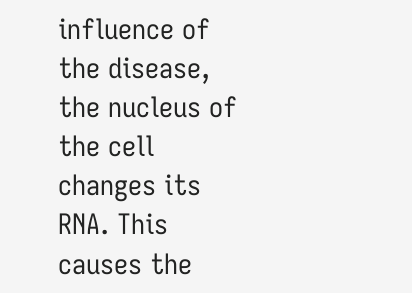influence of the disease, the nucleus of the cell changes its RNA. This causes the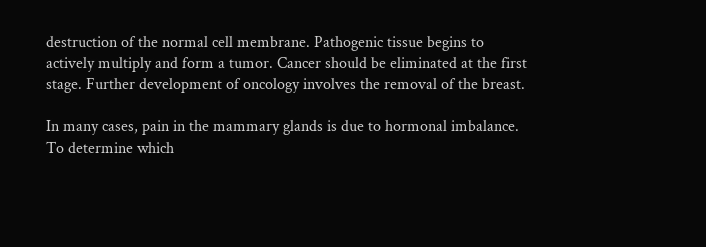destruction of the normal cell membrane. Pathogenic tissue begins to actively multiply and form a tumor. Cancer should be eliminated at the first stage. Further development of oncology involves the removal of the breast.

In many cases, pain in the mammary glands is due to hormonal imbalance. To determine which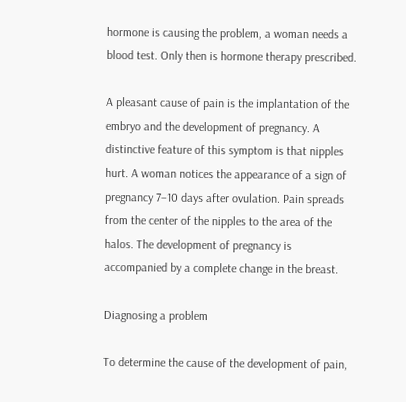hormone is causing the problem, a woman needs a blood test. Only then is hormone therapy prescribed.

A pleasant cause of pain is the implantation of the embryo and the development of pregnancy. A distinctive feature of this symptom is that nipples hurt. A woman notices the appearance of a sign of pregnancy 7–10 days after ovulation. Pain spreads from the center of the nipples to the area of the halos. The development of pregnancy is accompanied by a complete change in the breast.

Diagnosing a problem

To determine the cause of the development of pain,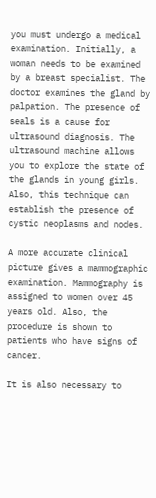you must undergo a medical examination. Initially, a woman needs to be examined by a breast specialist. The doctor examines the gland by palpation. The presence of seals is a cause for ultrasound diagnosis. The ultrasound machine allows you to explore the state of the glands in young girls. Also, this technique can establish the presence of cystic neoplasms and nodes.

A more accurate clinical picture gives a mammographic examination. Mammography is assigned to women over 45 years old. Also, the procedure is shown to patients who have signs of cancer.

It is also necessary to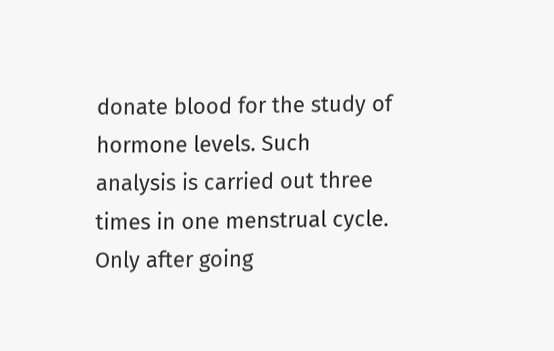donate blood for the study of hormone levels. Such analysis is carried out three times in one menstrual cycle. Only after going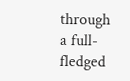through a full-fledged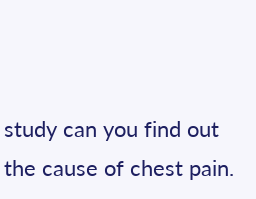study can you find out the cause of chest pain.